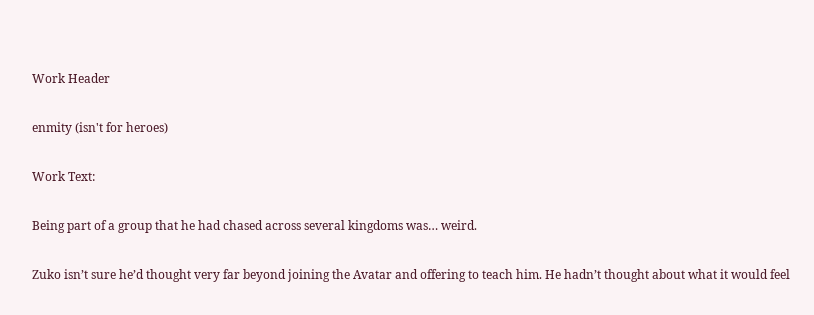Work Header

enmity (isn't for heroes)

Work Text:

Being part of a group that he had chased across several kingdoms was… weird.

Zuko isn’t sure he’d thought very far beyond joining the Avatar and offering to teach him. He hadn’t thought about what it would feel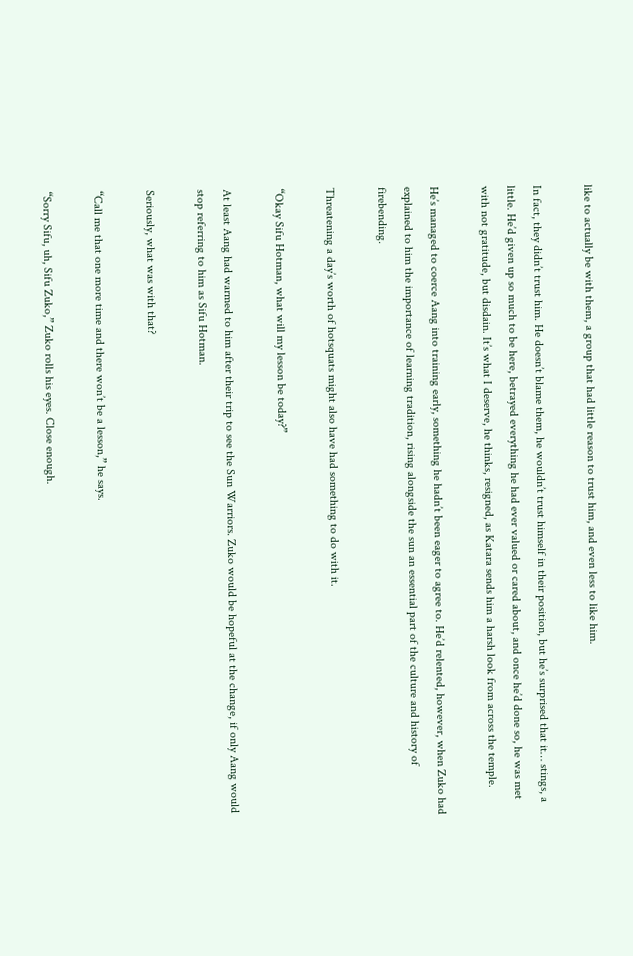like to actually be with them, a group that had little reason to trust him, and even less to like him.

In fact, they didn’t trust him. He doesn’t blame them, he wouldn’t trust himself in their position, but he’s surprised that it… stings, a little. He’d given up so much to be here, betrayed everything he had ever valued or cared about, and once he’d done so, he was met with not gratitude, but disdain. It’s what I deserve, he thinks, resigned, as Katara sends him a harsh look from across the temple.

He’s managed to coerce Aang into training early, something he hadn’t been eager to agree to. He’d relented, however, when Zuko had explained to him the importance of learning tradition, rising alongside the sun an essential part of the culture and history of firebending.

Threatening a day’s worth of hotsquats might also have had something to do with it.

“Okay Sifu Hotman, what will my lesson be today?”

At least Aang had warmed to him after their trip to see the Sun Warriors. Zuko would be hopeful at the change, if only Aang would stop referring to him as Sifu Hotman.

Seriously, what was with that?

“Call me that one more time and there won’t be a lesson,” he says.

“Sorry Sifu, uh, Sifu Zuko,” Zuko rolls his eyes. Close enough.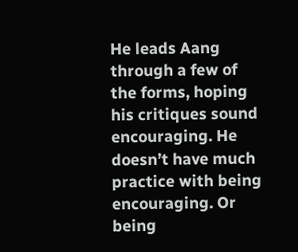He leads Aang through a few of the forms, hoping his critiques sound encouraging. He doesn’t have much practice with being encouraging. Or being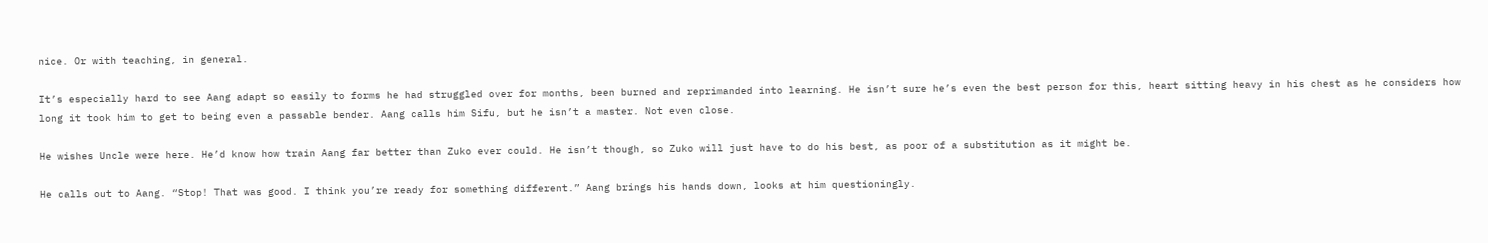nice. Or with teaching, in general.

It’s especially hard to see Aang adapt so easily to forms he had struggled over for months, been burned and reprimanded into learning. He isn’t sure he’s even the best person for this, heart sitting heavy in his chest as he considers how long it took him to get to being even a passable bender. Aang calls him Sifu, but he isn’t a master. Not even close.

He wishes Uncle were here. He’d know how train Aang far better than Zuko ever could. He isn’t though, so Zuko will just have to do his best, as poor of a substitution as it might be.

He calls out to Aang. “Stop! That was good. I think you’re ready for something different.” Aang brings his hands down, looks at him questioningly.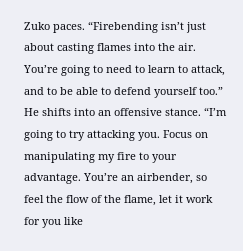Zuko paces. “Firebending isn’t just about casting flames into the air. You’re going to need to learn to attack, and to be able to defend yourself too.” He shifts into an offensive stance. “I’m going to try attacking you. Focus on manipulating my fire to your advantage. You’re an airbender, so feel the flow of the flame, let it work for you like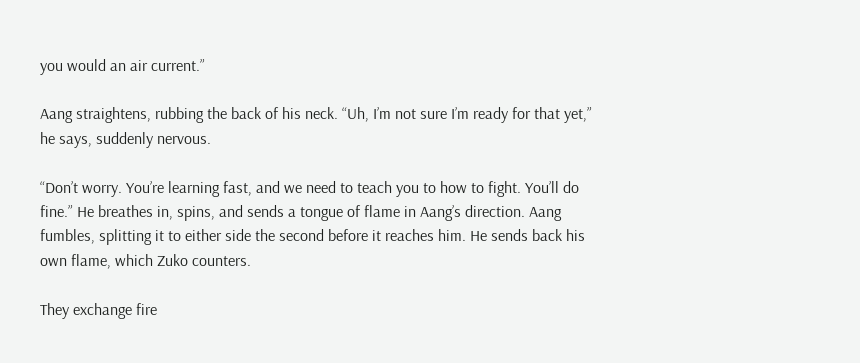you would an air current.”

Aang straightens, rubbing the back of his neck. “Uh, I’m not sure I’m ready for that yet,” he says, suddenly nervous.

“Don’t worry. You’re learning fast, and we need to teach you to how to fight. You’ll do fine.” He breathes in, spins, and sends a tongue of flame in Aang’s direction. Aang fumbles, splitting it to either side the second before it reaches him. He sends back his own flame, which Zuko counters.

They exchange fire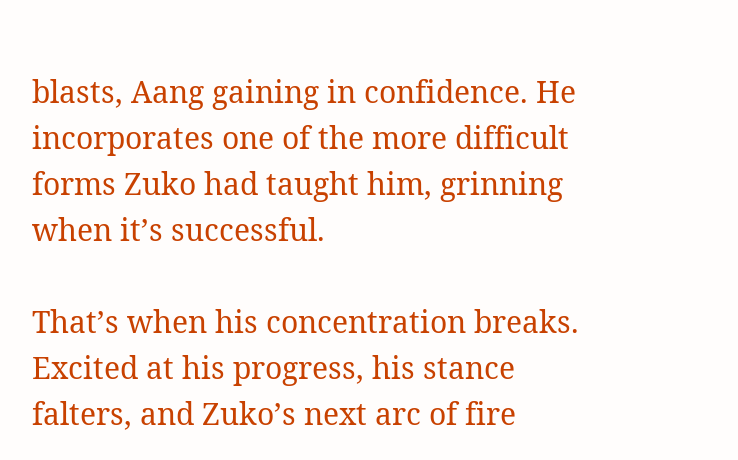blasts, Aang gaining in confidence. He incorporates one of the more difficult forms Zuko had taught him, grinning when it’s successful.

That’s when his concentration breaks. Excited at his progress, his stance falters, and Zuko’s next arc of fire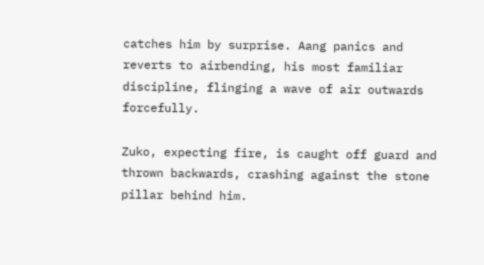catches him by surprise. Aang panics and reverts to airbending, his most familiar discipline, flinging a wave of air outwards forcefully.

Zuko, expecting fire, is caught off guard and thrown backwards, crashing against the stone pillar behind him.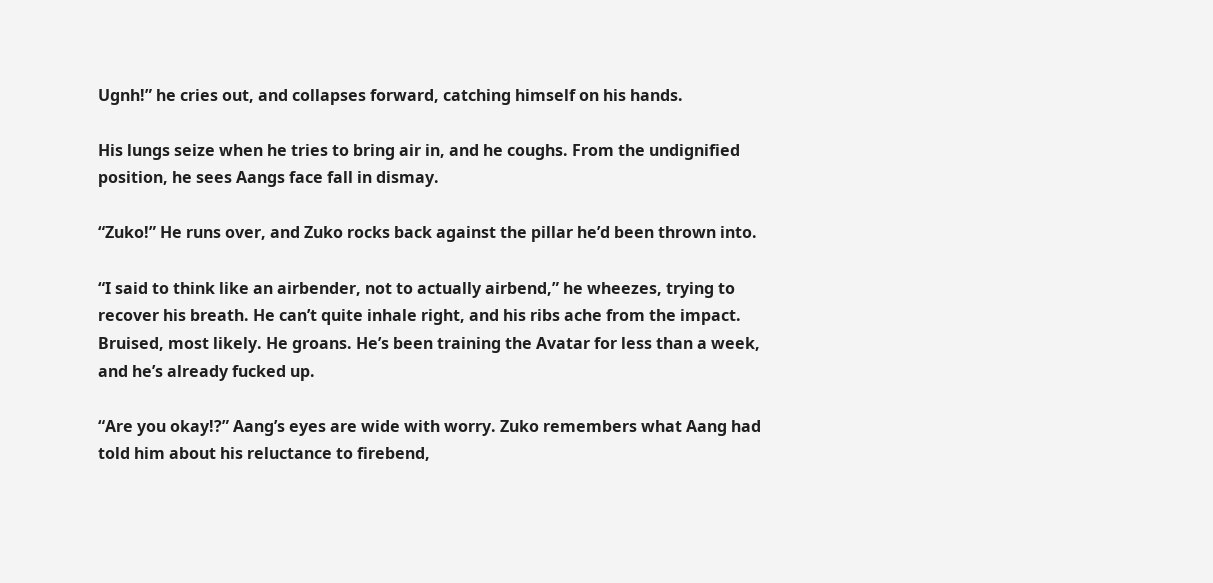Ugnh!” he cries out, and collapses forward, catching himself on his hands.

His lungs seize when he tries to bring air in, and he coughs. From the undignified position, he sees Aangs face fall in dismay.

“Zuko!” He runs over, and Zuko rocks back against the pillar he’d been thrown into.

“I said to think like an airbender, not to actually airbend,” he wheezes, trying to recover his breath. He can’t quite inhale right, and his ribs ache from the impact. Bruised, most likely. He groans. He’s been training the Avatar for less than a week, and he’s already fucked up.

“Are you okay!?” Aang’s eyes are wide with worry. Zuko remembers what Aang had told him about his reluctance to firebend,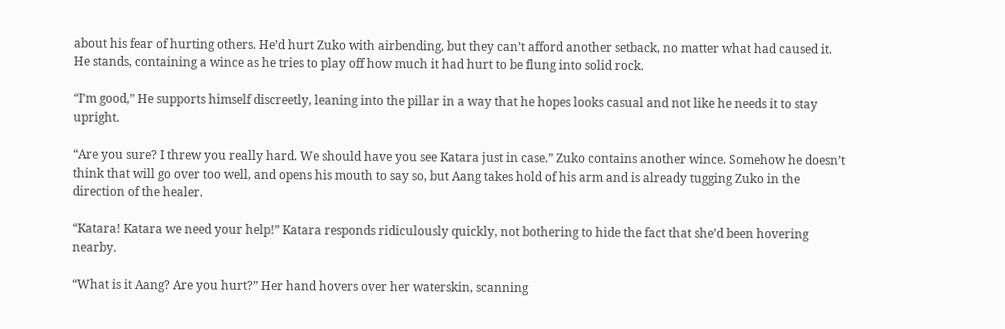about his fear of hurting others. He’d hurt Zuko with airbending, but they can’t afford another setback, no matter what had caused it. He stands, containing a wince as he tries to play off how much it had hurt to be flung into solid rock.

“I’m good,” He supports himself discreetly, leaning into the pillar in a way that he hopes looks casual and not like he needs it to stay upright.

“Are you sure? I threw you really hard. We should have you see Katara just in case.” Zuko contains another wince. Somehow he doesn’t think that will go over too well, and opens his mouth to say so, but Aang takes hold of his arm and is already tugging Zuko in the direction of the healer.

“Katara! Katara we need your help!” Katara responds ridiculously quickly, not bothering to hide the fact that she’d been hovering nearby.

“What is it Aang? Are you hurt?” Her hand hovers over her waterskin, scanning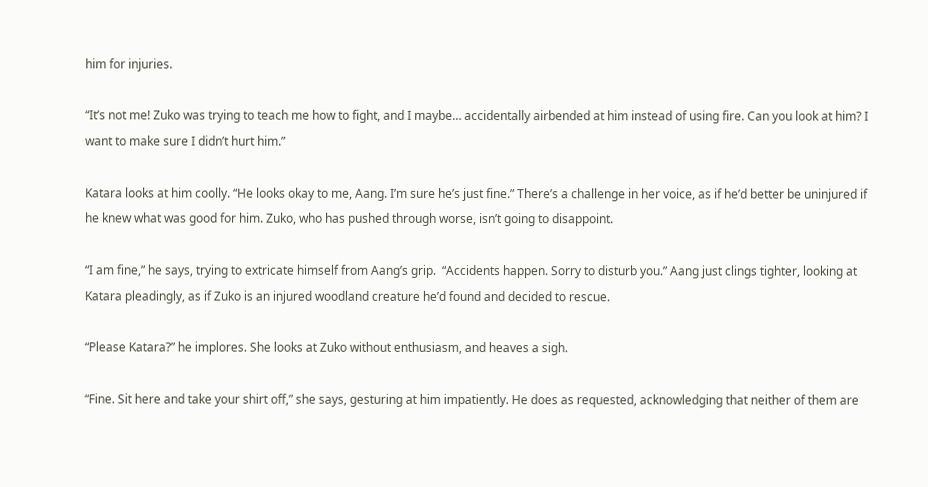him for injuries.

“It’s not me! Zuko was trying to teach me how to fight, and I maybe… accidentally airbended at him instead of using fire. Can you look at him? I want to make sure I didn’t hurt him.”

Katara looks at him coolly. “He looks okay to me, Aang. I’m sure he’s just fine.” There’s a challenge in her voice, as if he’d better be uninjured if he knew what was good for him. Zuko, who has pushed through worse, isn’t going to disappoint.

“I am fine,” he says, trying to extricate himself from Aang’s grip.  “Accidents happen. Sorry to disturb you.” Aang just clings tighter, looking at Katara pleadingly, as if Zuko is an injured woodland creature he’d found and decided to rescue.

“Please Katara?” he implores. She looks at Zuko without enthusiasm, and heaves a sigh.

“Fine. Sit here and take your shirt off,” she says, gesturing at him impatiently. He does as requested, acknowledging that neither of them are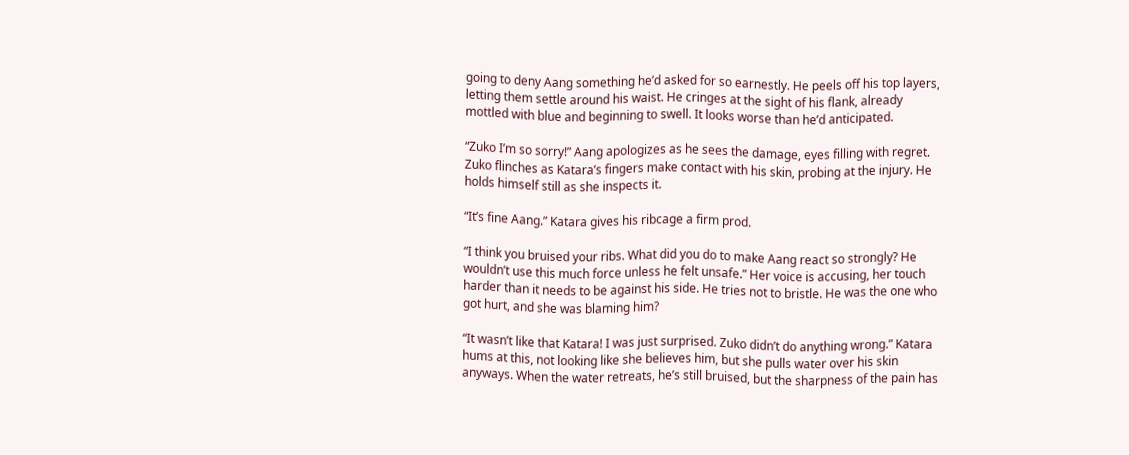going to deny Aang something he’d asked for so earnestly. He peels off his top layers, letting them settle around his waist. He cringes at the sight of his flank, already mottled with blue and beginning to swell. It looks worse than he’d anticipated.

“Zuko I’m so sorry!” Aang apologizes as he sees the damage, eyes filling with regret. Zuko flinches as Katara’s fingers make contact with his skin, probing at the injury. He holds himself still as she inspects it.

“It’s fine Aang.” Katara gives his ribcage a firm prod.

“I think you bruised your ribs. What did you do to make Aang react so strongly? He wouldn’t use this much force unless he felt unsafe.” Her voice is accusing, her touch harder than it needs to be against his side. He tries not to bristle. He was the one who got hurt, and she was blaming him?

“It wasn’t like that Katara! I was just surprised. Zuko didn’t do anything wrong.” Katara hums at this, not looking like she believes him, but she pulls water over his skin anyways. When the water retreats, he’s still bruised, but the sharpness of the pain has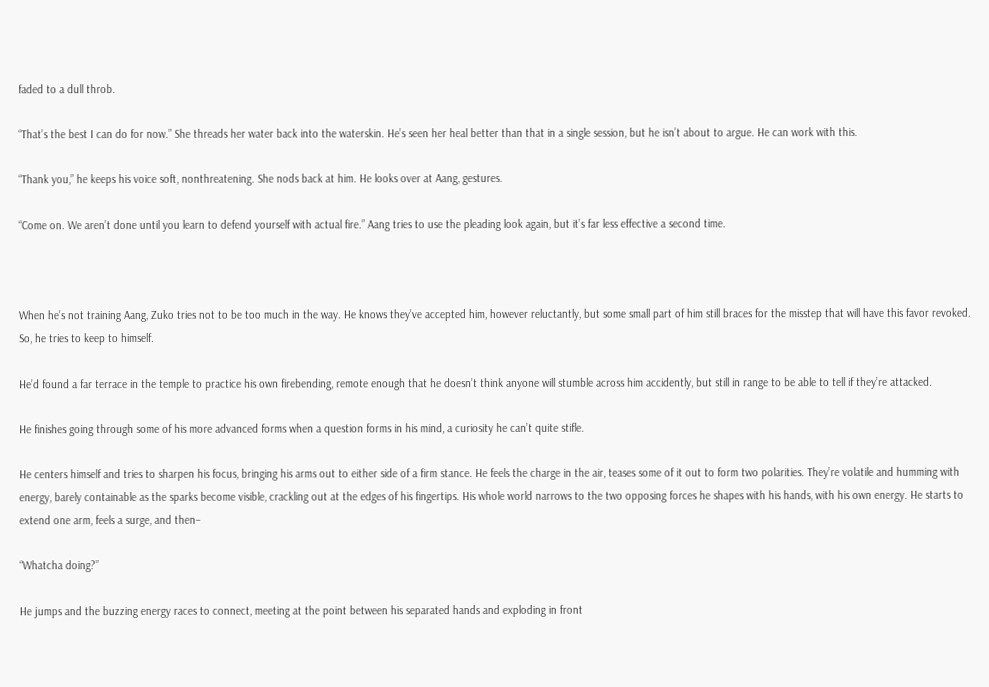faded to a dull throb.

“That’s the best I can do for now.” She threads her water back into the waterskin. He’s seen her heal better than that in a single session, but he isn’t about to argue. He can work with this.

“Thank you,” he keeps his voice soft, nonthreatening. She nods back at him. He looks over at Aang, gestures.

“Come on. We aren’t done until you learn to defend yourself with actual fire.” Aang tries to use the pleading look again, but it’s far less effective a second time.



When he’s not training Aang, Zuko tries not to be too much in the way. He knows they’ve accepted him, however reluctantly, but some small part of him still braces for the misstep that will have this favor revoked. So, he tries to keep to himself.

He’d found a far terrace in the temple to practice his own firebending, remote enough that he doesn’t think anyone will stumble across him accidently, but still in range to be able to tell if they’re attacked.

He finishes going through some of his more advanced forms when a question forms in his mind, a curiosity he can’t quite stifle.

He centers himself and tries to sharpen his focus, bringing his arms out to either side of a firm stance. He feels the charge in the air, teases some of it out to form two polarities. They’re volatile and humming with energy, barely containable as the sparks become visible, crackling out at the edges of his fingertips. His whole world narrows to the two opposing forces he shapes with his hands, with his own energy. He starts to extend one arm, feels a surge, and then–

“Whatcha doing?”

He jumps and the buzzing energy races to connect, meeting at the point between his separated hands and exploding in front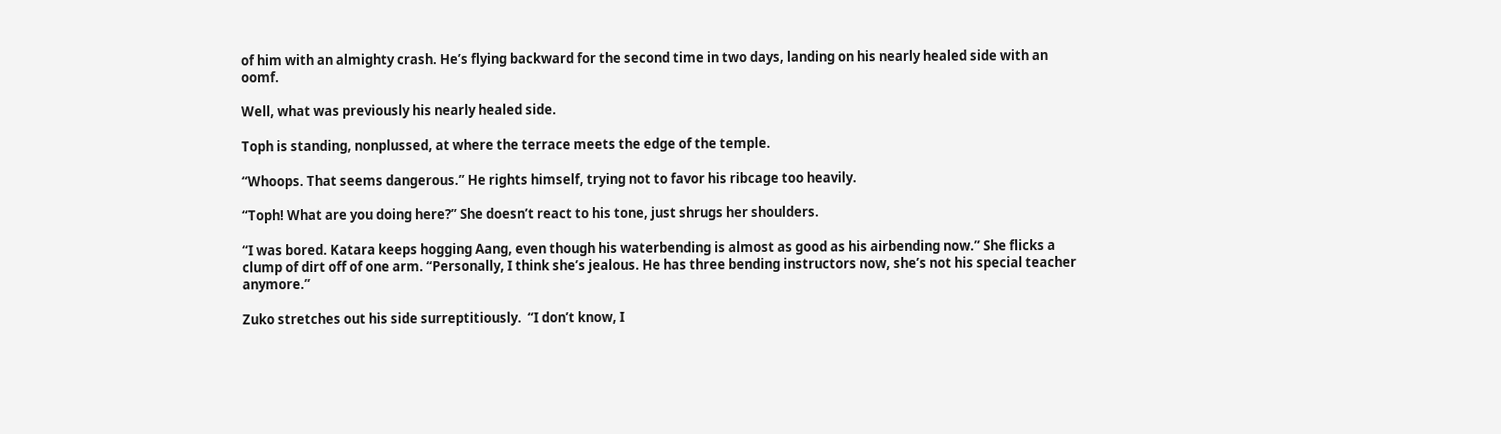of him with an almighty crash. He’s flying backward for the second time in two days, landing on his nearly healed side with an oomf.

Well, what was previously his nearly healed side.

Toph is standing, nonplussed, at where the terrace meets the edge of the temple.

“Whoops. That seems dangerous.” He rights himself, trying not to favor his ribcage too heavily.

“Toph! What are you doing here?” She doesn’t react to his tone, just shrugs her shoulders.

“I was bored. Katara keeps hogging Aang, even though his waterbending is almost as good as his airbending now.” She flicks a clump of dirt off of one arm. “Personally, I think she’s jealous. He has three bending instructors now, she’s not his special teacher anymore.”

Zuko stretches out his side surreptitiously.  “I don’t know, I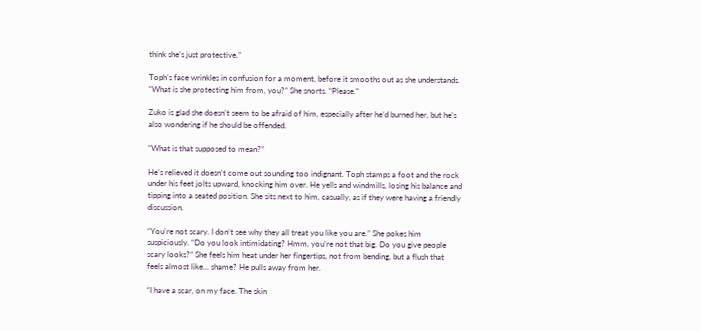think she’s just protective.”

Toph’s face wrinkles in confusion for a moment, before it smooths out as she understands. “What is she protecting him from, you?” She snorts. “Please.”

Zuko is glad she doesn’t seem to be afraid of him, especially after he’d burned her, but he’s also wondering if he should be offended.

“What is that supposed to mean?”

He’s relieved it doesn’t come out sounding too indignant. Toph stamps a foot and the rock under his feet jolts upward, knocking him over. He yells and windmills, losing his balance and tipping into a seated position. She sits next to him, casually, as if they were having a friendly discussion.

“You’re not scary. I don’t see why they all treat you like you are.” She pokes him suspiciously. “Do you look intimidating? Hmm, you’re not that big. Do you give people scary looks?” She feels him heat under her fingertips, not from bending, but a flush that feels almost like… shame? He pulls away from her.

“I have a scar, on my face. The skin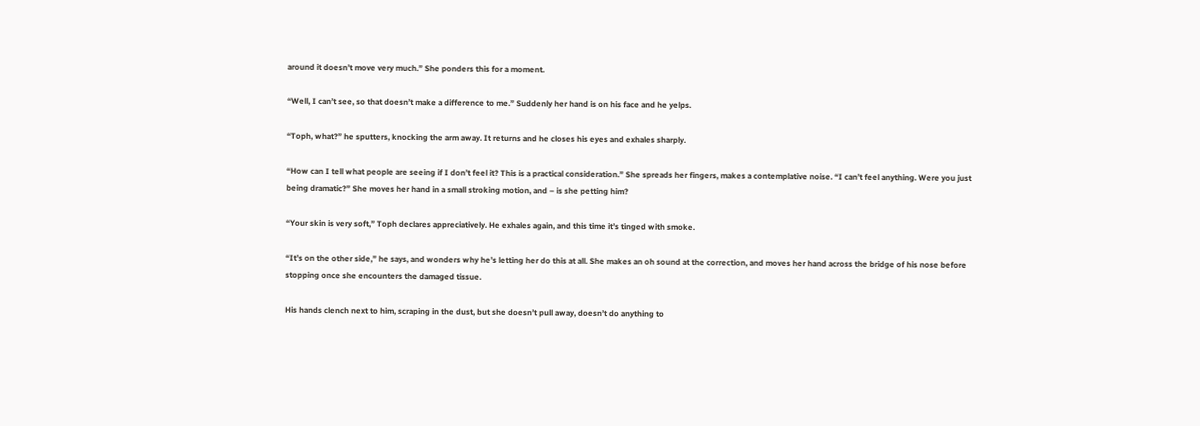around it doesn’t move very much.” She ponders this for a moment.

“Well, I can’t see, so that doesn’t make a difference to me.” Suddenly her hand is on his face and he yelps.

“Toph, what?” he sputters, knocking the arm away. It returns and he closes his eyes and exhales sharply.

“How can I tell what people are seeing if I don’t feel it? This is a practical consideration.” She spreads her fingers, makes a contemplative noise. “I can’t feel anything. Were you just being dramatic?” She moves her hand in a small stroking motion, and – is she petting him?

“Your skin is very soft,” Toph declares appreciatively. He exhales again, and this time it’s tinged with smoke.

“It’s on the other side,” he says, and wonders why he’s letting her do this at all. She makes an oh sound at the correction, and moves her hand across the bridge of his nose before stopping once she encounters the damaged tissue.

His hands clench next to him, scraping in the dust, but she doesn’t pull away, doesn’t do anything to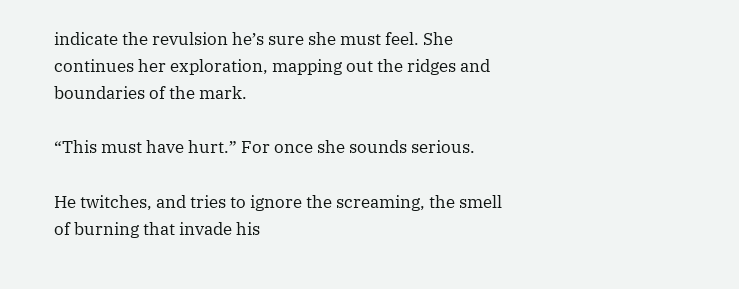indicate the revulsion he’s sure she must feel. She continues her exploration, mapping out the ridges and boundaries of the mark.

“This must have hurt.” For once she sounds serious.

He twitches, and tries to ignore the screaming, the smell of burning that invade his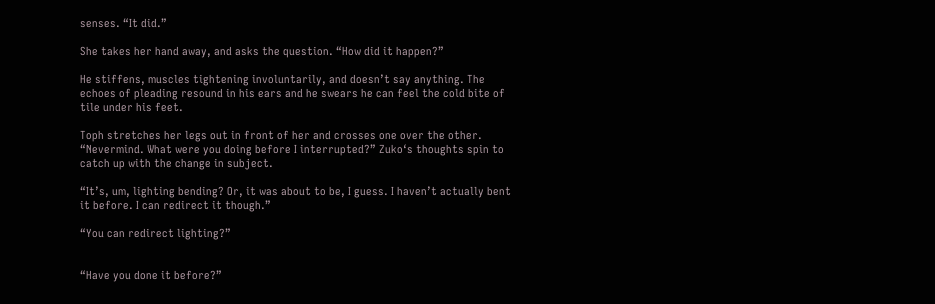senses. “It did.”

She takes her hand away, and asks the question. “How did it happen?”

He stiffens, muscles tightening involuntarily, and doesn’t say anything. The echoes of pleading resound in his ears and he swears he can feel the cold bite of tile under his feet.

Toph stretches her legs out in front of her and crosses one over the other. “Nevermind. What were you doing before I interrupted?” Zuko‘s thoughts spin to catch up with the change in subject.

“It’s, um, lighting bending? Or, it was about to be, I guess. I haven’t actually bent it before. I can redirect it though.”

“You can redirect lighting?”


“Have you done it before?”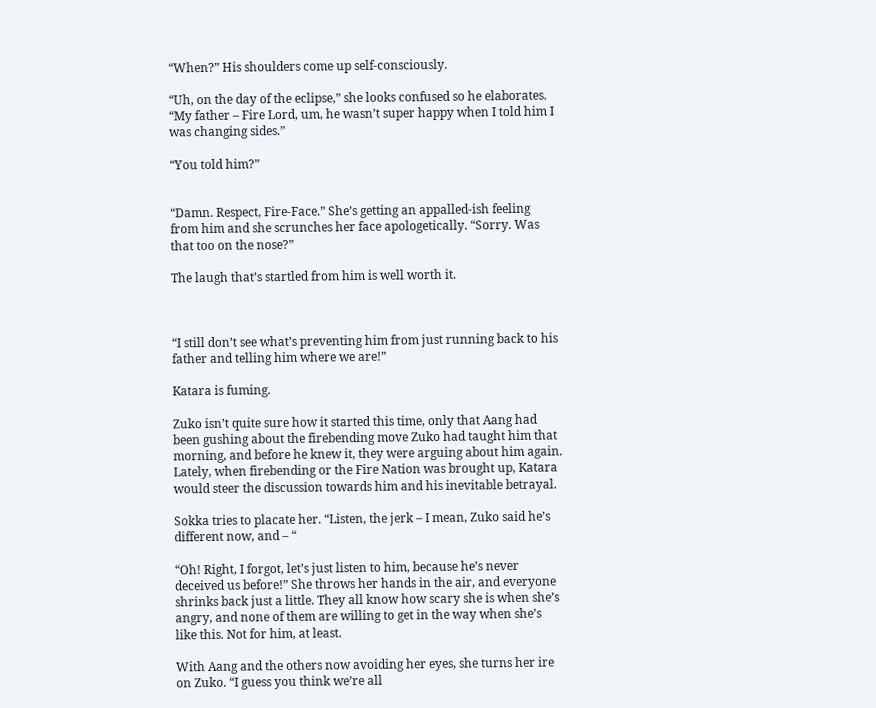“When?” His shoulders come up self-consciously.

“Uh, on the day of the eclipse,” she looks confused so he elaborates. “My father – Fire Lord, um, he wasn’t super happy when I told him I was changing sides.”

“You told him?”


“Damn. Respect, Fire-Face.” She’s getting an appalled-ish feeling from him and she scrunches her face apologetically. “Sorry. Was that too on the nose?”

The laugh that’s startled from him is well worth it.



“I still don’t see what’s preventing him from just running back to his father and telling him where we are!”

Katara is fuming.

Zuko isn’t quite sure how it started this time, only that Aang had been gushing about the firebending move Zuko had taught him that morning, and before he knew it, they were arguing about him again. Lately, when firebending or the Fire Nation was brought up, Katara would steer the discussion towards him and his inevitable betrayal.

Sokka tries to placate her. “Listen, the jerk – I mean, Zuko said he’s different now, and – “

“Oh! Right, I forgot, let’s just listen to him, because he’s never deceived us before!” She throws her hands in the air, and everyone shrinks back just a little. They all know how scary she is when she’s angry, and none of them are willing to get in the way when she’s like this. Not for him, at least.

With Aang and the others now avoiding her eyes, she turns her ire on Zuko. “I guess you think we’re all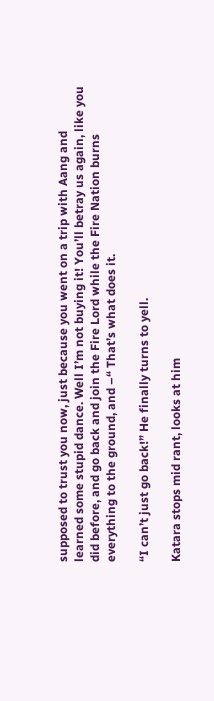supposed to trust you now, just because you went on a trip with Aang and learned some stupid dance. Well I’m not buying it! You’ll betray us again, like you did before, and go back and join the Fire Lord while the Fire Nation burns everything to the ground, and –“ That’s what does it.

“I can’t just go back!” He finally turns to yell.

Katara stops mid rant, looks at him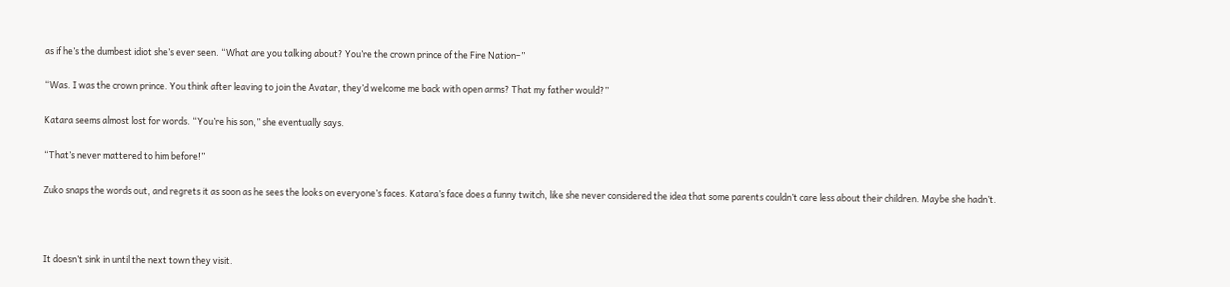as if he’s the dumbest idiot she’s ever seen. “What are you talking about? You’re the crown prince of the Fire Nation–”

“Was. I was the crown prince. You think after leaving to join the Avatar, they’d welcome me back with open arms? That my father would?”

Katara seems almost lost for words. “You’re his son,” she eventually says.

“That’s never mattered to him before!”

Zuko snaps the words out, and regrets it as soon as he sees the looks on everyone’s faces. Katara’s face does a funny twitch, like she never considered the idea that some parents couldn’t care less about their children. Maybe she hadn’t.



It doesn’t sink in until the next town they visit.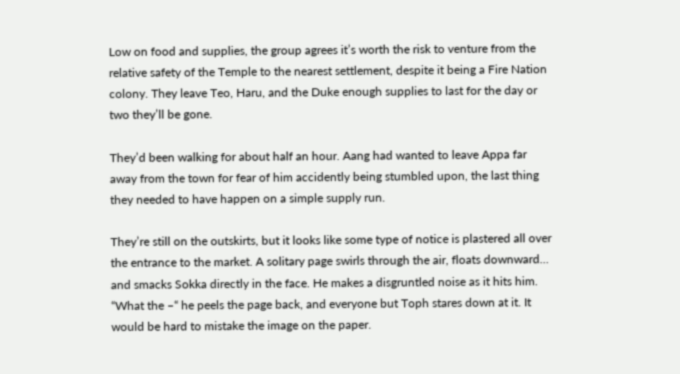Low on food and supplies, the group agrees it’s worth the risk to venture from the relative safety of the Temple to the nearest settlement, despite it being a Fire Nation colony. They leave Teo, Haru, and the Duke enough supplies to last for the day or two they’ll be gone.

They’d been walking for about half an hour. Aang had wanted to leave Appa far away from the town for fear of him accidently being stumbled upon, the last thing they needed to have happen on a simple supply run.

They’re still on the outskirts, but it looks like some type of notice is plastered all over the entrance to the market. A solitary page swirls through the air, floats downward… and smacks Sokka directly in the face. He makes a disgruntled noise as it hits him. “What the –“ he peels the page back, and everyone but Toph stares down at it. It would be hard to mistake the image on the paper.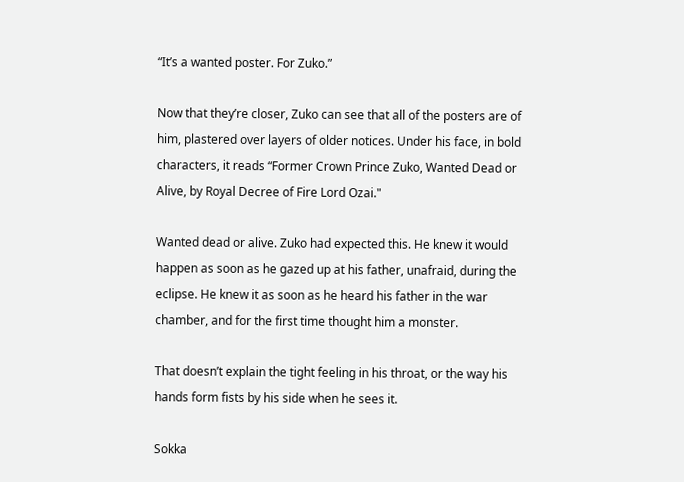“It’s a wanted poster. For Zuko.”

Now that they’re closer, Zuko can see that all of the posters are of him, plastered over layers of older notices. Under his face, in bold characters, it reads “Former Crown Prince Zuko, Wanted Dead or Alive, by Royal Decree of Fire Lord Ozai."

Wanted dead or alive. Zuko had expected this. He knew it would happen as soon as he gazed up at his father, unafraid, during the eclipse. He knew it as soon as he heard his father in the war chamber, and for the first time thought him a monster.

That doesn’t explain the tight feeling in his throat, or the way his hands form fists by his side when he sees it.

Sokka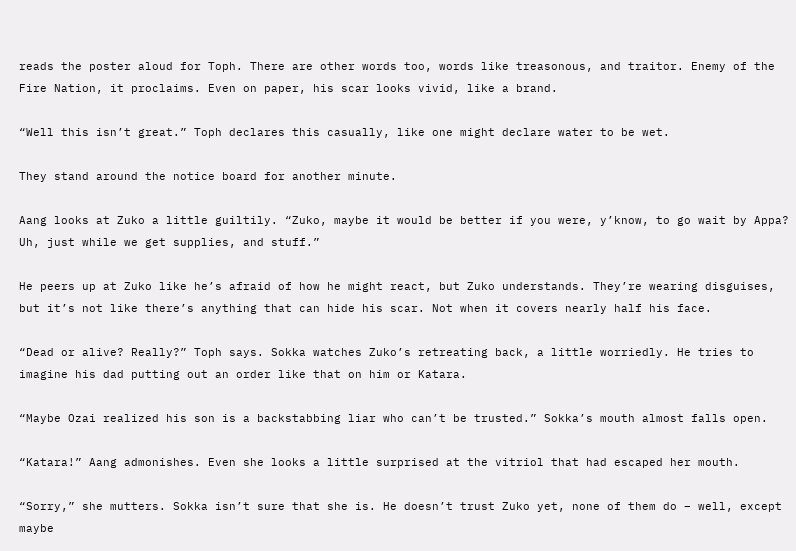reads the poster aloud for Toph. There are other words too, words like treasonous, and traitor. Enemy of the Fire Nation, it proclaims. Even on paper, his scar looks vivid, like a brand.

“Well this isn’t great.” Toph declares this casually, like one might declare water to be wet.

They stand around the notice board for another minute.

Aang looks at Zuko a little guiltily. “Zuko, maybe it would be better if you were, y’know, to go wait by Appa? Uh, just while we get supplies, and stuff.”

He peers up at Zuko like he’s afraid of how he might react, but Zuko understands. They’re wearing disguises, but it’s not like there’s anything that can hide his scar. Not when it covers nearly half his face.

“Dead or alive? Really?” Toph says. Sokka watches Zuko’s retreating back, a little worriedly. He tries to imagine his dad putting out an order like that on him or Katara.

“Maybe Ozai realized his son is a backstabbing liar who can’t be trusted.” Sokka’s mouth almost falls open.

“Katara!” Aang admonishes. Even she looks a little surprised at the vitriol that had escaped her mouth.

“Sorry,” she mutters. Sokka isn’t sure that she is. He doesn’t trust Zuko yet, none of them do – well, except maybe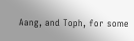Aang, and Toph, for some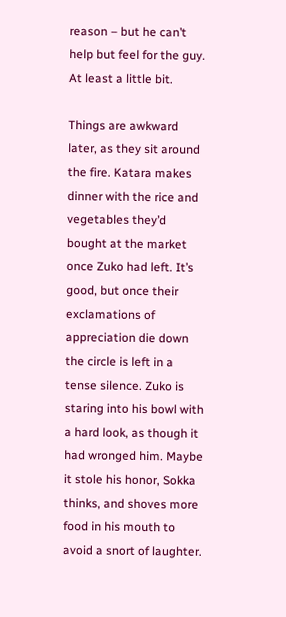reason – but he can’t help but feel for the guy. At least a little bit.

Things are awkward later, as they sit around the fire. Katara makes dinner with the rice and vegetables they’d bought at the market once Zuko had left. It’s good, but once their exclamations of appreciation die down the circle is left in a tense silence. Zuko is staring into his bowl with a hard look, as though it had wronged him. Maybe it stole his honor, Sokka thinks, and shoves more food in his mouth to avoid a snort of laughter.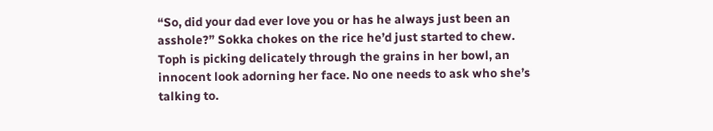“So, did your dad ever love you or has he always just been an asshole?” Sokka chokes on the rice he’d just started to chew. Toph is picking delicately through the grains in her bowl, an innocent look adorning her face. No one needs to ask who she’s talking to.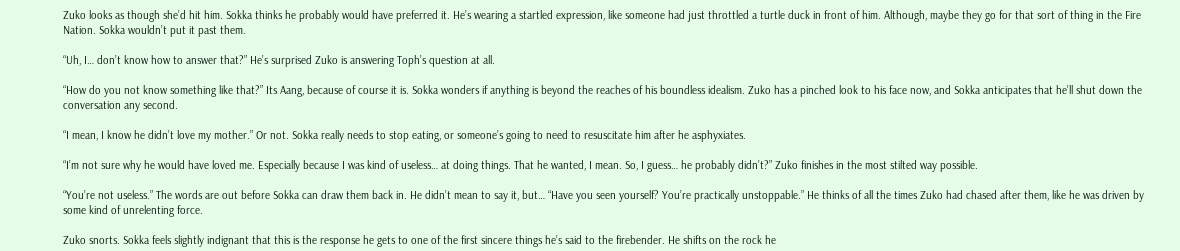Zuko looks as though she’d hit him. Sokka thinks he probably would have preferred it. He’s wearing a startled expression, like someone had just throttled a turtle duck in front of him. Although, maybe they go for that sort of thing in the Fire Nation. Sokka wouldn’t put it past them.

“Uh, I… don’t know how to answer that?” He’s surprised Zuko is answering Toph’s question at all.

“How do you not know something like that?” Its Aang, because of course it is. Sokka wonders if anything is beyond the reaches of his boundless idealism. Zuko has a pinched look to his face now, and Sokka anticipates that he’ll shut down the conversation any second.

“I mean, I know he didn’t love my mother.” Or not. Sokka really needs to stop eating, or someone’s going to need to resuscitate him after he asphyxiates.

“I’m not sure why he would have loved me. Especially because I was kind of useless… at doing things. That he wanted, I mean. So, I guess… he probably didn’t?” Zuko finishes in the most stilted way possible.

“You’re not useless.” The words are out before Sokka can draw them back in. He didn’t mean to say it, but… “Have you seen yourself? You’re practically unstoppable.” He thinks of all the times Zuko had chased after them, like he was driven by some kind of unrelenting force.

Zuko snorts. Sokka feels slightly indignant that this is the response he gets to one of the first sincere things he’s said to the firebender. He shifts on the rock he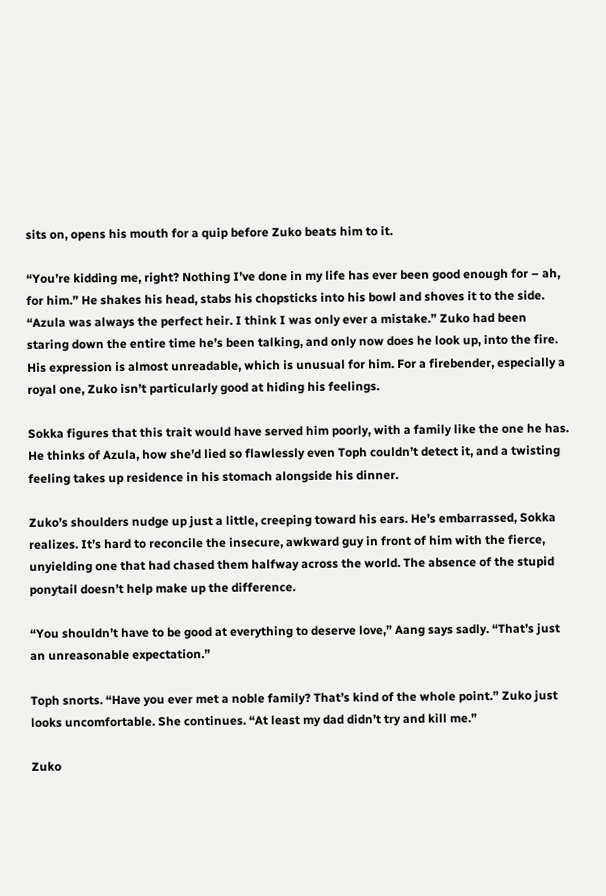sits on, opens his mouth for a quip before Zuko beats him to it.

“You’re kidding me, right? Nothing I’ve done in my life has ever been good enough for – ah, for him.” He shakes his head, stabs his chopsticks into his bowl and shoves it to the side. “Azula was always the perfect heir. I think I was only ever a mistake.” Zuko had been staring down the entire time he’s been talking, and only now does he look up, into the fire. His expression is almost unreadable, which is unusual for him. For a firebender, especially a royal one, Zuko isn’t particularly good at hiding his feelings.

Sokka figures that this trait would have served him poorly, with a family like the one he has. He thinks of Azula, how she’d lied so flawlessly even Toph couldn’t detect it, and a twisting feeling takes up residence in his stomach alongside his dinner.

Zuko’s shoulders nudge up just a little, creeping toward his ears. He’s embarrassed, Sokka realizes. It’s hard to reconcile the insecure, awkward guy in front of him with the fierce, unyielding one that had chased them halfway across the world. The absence of the stupid ponytail doesn’t help make up the difference.

“You shouldn’t have to be good at everything to deserve love,” Aang says sadly. “That’s just an unreasonable expectation.”

Toph snorts. “Have you ever met a noble family? That’s kind of the whole point.” Zuko just looks uncomfortable. She continues. “At least my dad didn’t try and kill me.”

Zuko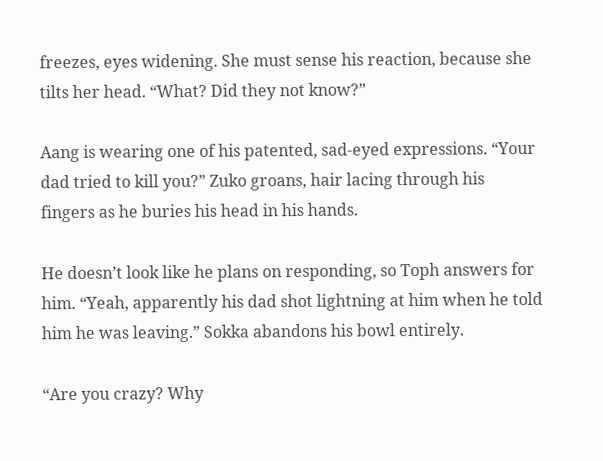freezes, eyes widening. She must sense his reaction, because she tilts her head. “What? Did they not know?”

Aang is wearing one of his patented, sad-eyed expressions. “Your dad tried to kill you?” Zuko groans, hair lacing through his fingers as he buries his head in his hands.

He doesn’t look like he plans on responding, so Toph answers for him. “Yeah, apparently his dad shot lightning at him when he told him he was leaving.” Sokka abandons his bowl entirely.

“Are you crazy? Why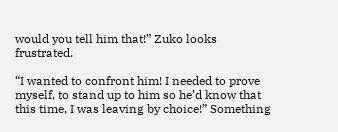would you tell him that!” Zuko looks frustrated.

“I wanted to confront him! I needed to prove myself, to stand up to him so he’d know that this time, I was leaving by choice!” Something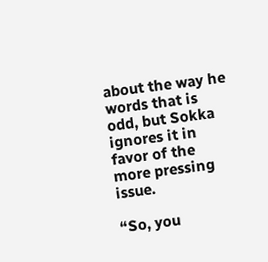about the way he words that is odd, but Sokka ignores it in favor of the more pressing issue.

“So, you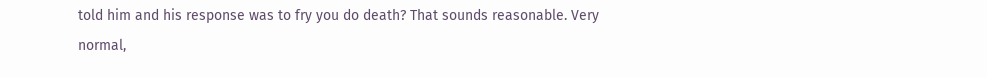told him and his response was to fry you do death? That sounds reasonable. Very normal,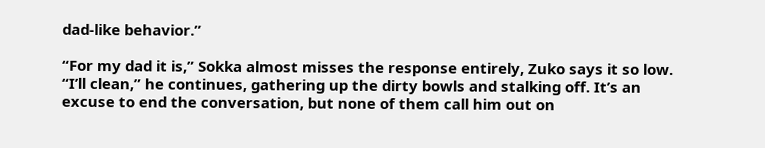dad-like behavior.”

“For my dad it is,” Sokka almost misses the response entirely, Zuko says it so low. “I’ll clean,” he continues, gathering up the dirty bowls and stalking off. It’s an excuse to end the conversation, but none of them call him out on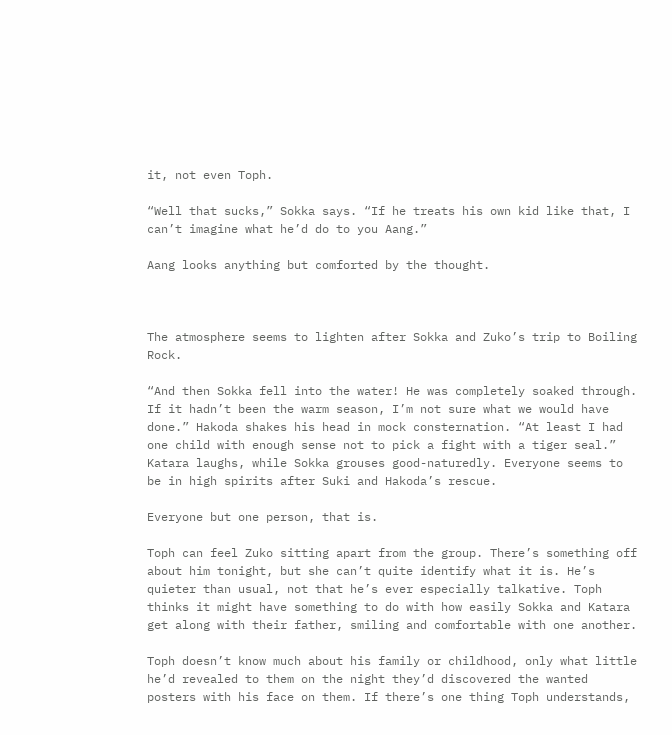it, not even Toph.

“Well that sucks,” Sokka says. “If he treats his own kid like that, I can’t imagine what he’d do to you Aang.”

Aang looks anything but comforted by the thought.



The atmosphere seems to lighten after Sokka and Zuko’s trip to Boiling Rock.

“And then Sokka fell into the water! He was completely soaked through. If it hadn’t been the warm season, I’m not sure what we would have done.” Hakoda shakes his head in mock consternation. “At least I had one child with enough sense not to pick a fight with a tiger seal.” Katara laughs, while Sokka grouses good-naturedly. Everyone seems to be in high spirits after Suki and Hakoda’s rescue.

Everyone but one person, that is.

Toph can feel Zuko sitting apart from the group. There’s something off about him tonight, but she can’t quite identify what it is. He’s quieter than usual, not that he’s ever especially talkative. Toph thinks it might have something to do with how easily Sokka and Katara get along with their father, smiling and comfortable with one another.

Toph doesn’t know much about his family or childhood, only what little he’d revealed to them on the night they’d discovered the wanted posters with his face on them. If there’s one thing Toph understands,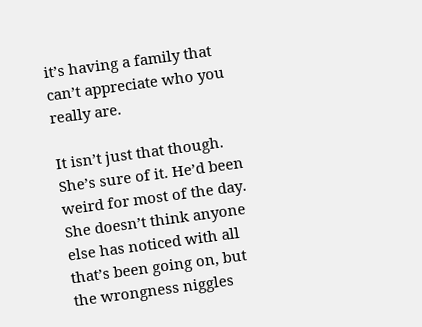it’s having a family that can’t appreciate who you really are.

It isn’t just that though. She’s sure of it. He’d been weird for most of the day. She doesn’t think anyone else has noticed with all that’s been going on, but the wrongness niggles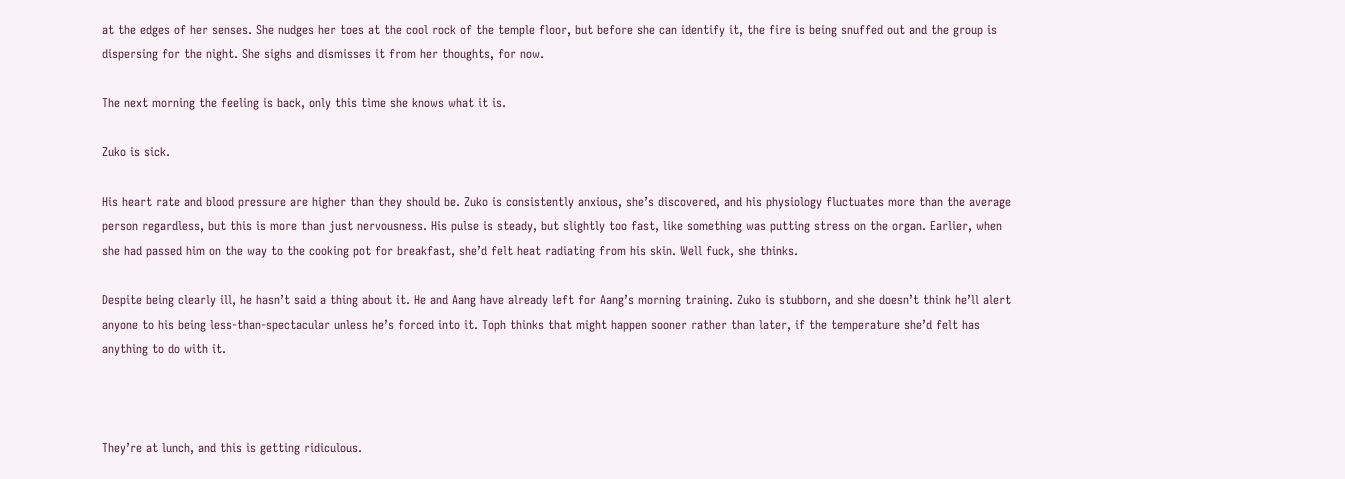at the edges of her senses. She nudges her toes at the cool rock of the temple floor, but before she can identify it, the fire is being snuffed out and the group is dispersing for the night. She sighs and dismisses it from her thoughts, for now.

The next morning the feeling is back, only this time she knows what it is.

Zuko is sick.

His heart rate and blood pressure are higher than they should be. Zuko is consistently anxious, she’s discovered, and his physiology fluctuates more than the average person regardless, but this is more than just nervousness. His pulse is steady, but slightly too fast, like something was putting stress on the organ. Earlier, when she had passed him on the way to the cooking pot for breakfast, she’d felt heat radiating from his skin. Well fuck, she thinks.

Despite being clearly ill, he hasn’t said a thing about it. He and Aang have already left for Aang’s morning training. Zuko is stubborn, and she doesn’t think he’ll alert anyone to his being less-than-spectacular unless he’s forced into it. Toph thinks that might happen sooner rather than later, if the temperature she’d felt has anything to do with it.



They’re at lunch, and this is getting ridiculous.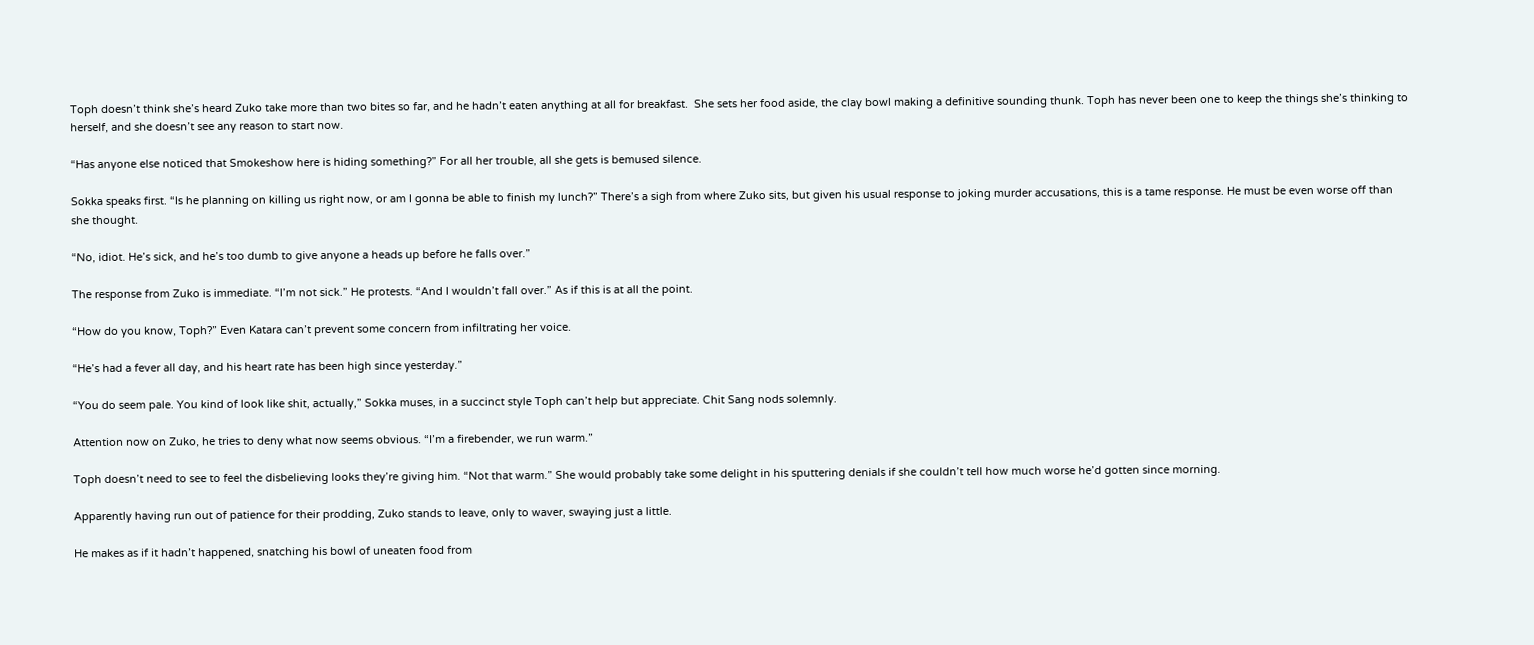Toph doesn’t think she’s heard Zuko take more than two bites so far, and he hadn’t eaten anything at all for breakfast.  She sets her food aside, the clay bowl making a definitive sounding thunk. Toph has never been one to keep the things she’s thinking to herself, and she doesn’t see any reason to start now.

“Has anyone else noticed that Smokeshow here is hiding something?” For all her trouble, all she gets is bemused silence.

Sokka speaks first. “Is he planning on killing us right now, or am I gonna be able to finish my lunch?” There’s a sigh from where Zuko sits, but given his usual response to joking murder accusations, this is a tame response. He must be even worse off than she thought.

“No, idiot. He’s sick, and he’s too dumb to give anyone a heads up before he falls over.”

The response from Zuko is immediate. “I’m not sick.” He protests. “And I wouldn’t fall over.” As if this is at all the point.

“How do you know, Toph?” Even Katara can’t prevent some concern from infiltrating her voice.

“He’s had a fever all day, and his heart rate has been high since yesterday.”

“You do seem pale. You kind of look like shit, actually,” Sokka muses, in a succinct style Toph can’t help but appreciate. Chit Sang nods solemnly.

Attention now on Zuko, he tries to deny what now seems obvious. “I’m a firebender, we run warm.”

Toph doesn’t need to see to feel the disbelieving looks they’re giving him. “Not that warm.” She would probably take some delight in his sputtering denials if she couldn’t tell how much worse he’d gotten since morning.

Apparently having run out of patience for their prodding, Zuko stands to leave, only to waver, swaying just a little.

He makes as if it hadn’t happened, snatching his bowl of uneaten food from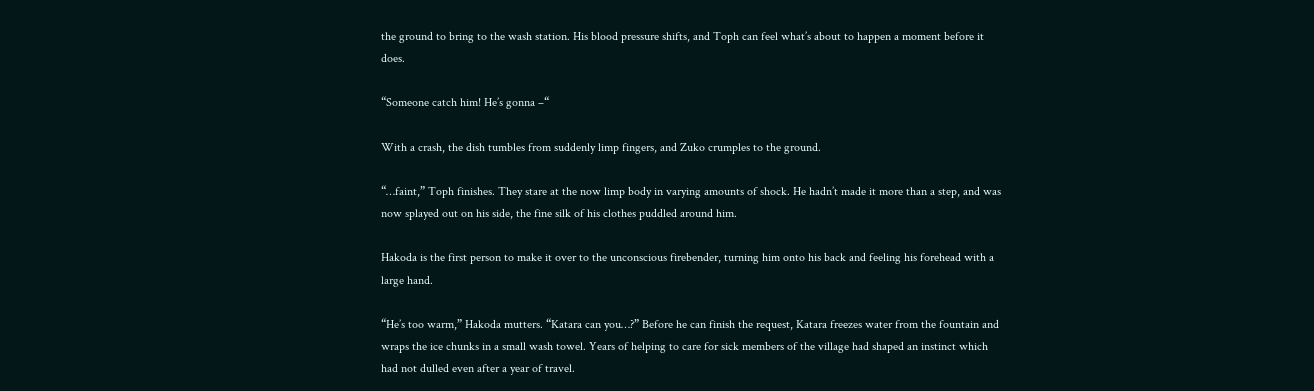the ground to bring to the wash station. His blood pressure shifts, and Toph can feel what’s about to happen a moment before it does.

“Someone catch him! He’s gonna –“

With a crash, the dish tumbles from suddenly limp fingers, and Zuko crumples to the ground.

“…faint,” Toph finishes. They stare at the now limp body in varying amounts of shock. He hadn’t made it more than a step, and was now splayed out on his side, the fine silk of his clothes puddled around him.

Hakoda is the first person to make it over to the unconscious firebender, turning him onto his back and feeling his forehead with a large hand.

“He’s too warm,” Hakoda mutters. “Katara can you…?” Before he can finish the request, Katara freezes water from the fountain and wraps the ice chunks in a small wash towel. Years of helping to care for sick members of the village had shaped an instinct which had not dulled even after a year of travel.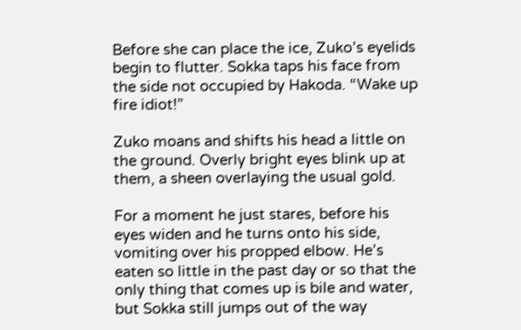Before she can place the ice, Zuko’s eyelids begin to flutter. Sokka taps his face from the side not occupied by Hakoda. “Wake up fire idiot!”

Zuko moans and shifts his head a little on the ground. Overly bright eyes blink up at them, a sheen overlaying the usual gold.

For a moment he just stares, before his eyes widen and he turns onto his side, vomiting over his propped elbow. He’s eaten so little in the past day or so that the only thing that comes up is bile and water, but Sokka still jumps out of the way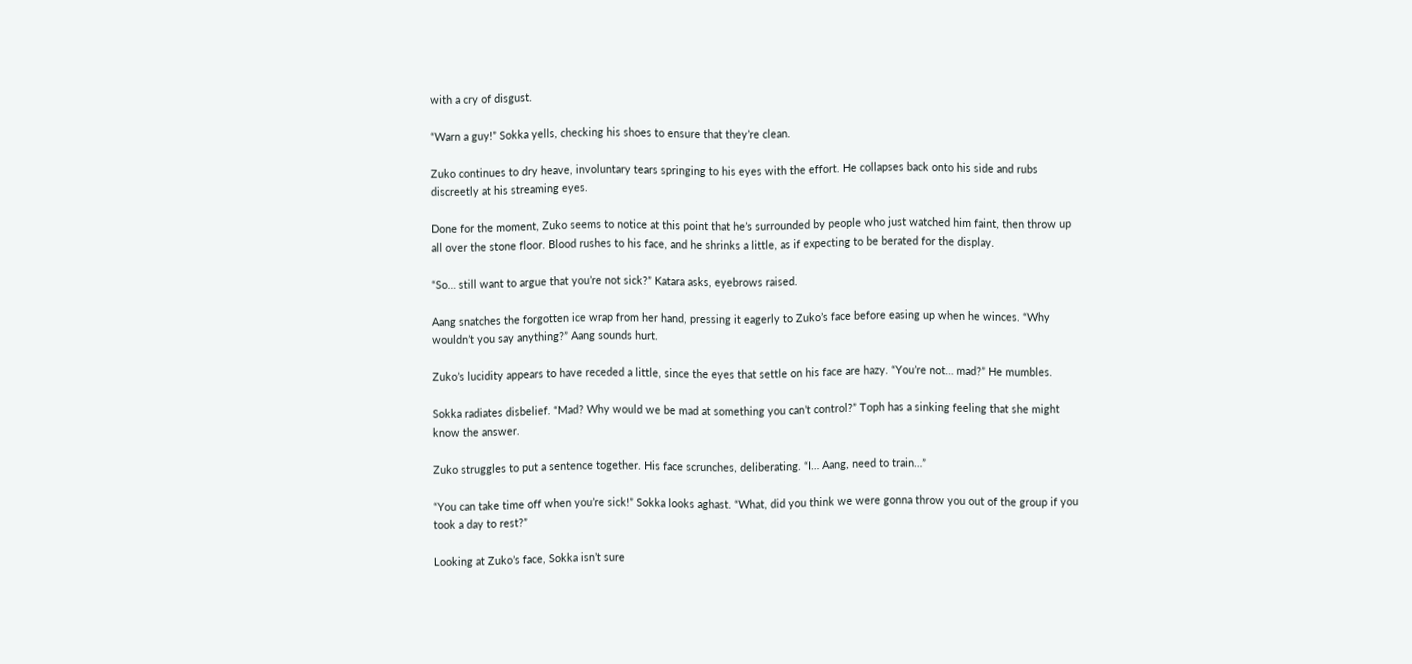with a cry of disgust.

“Warn a guy!” Sokka yells, checking his shoes to ensure that they’re clean.

Zuko continues to dry heave, involuntary tears springing to his eyes with the effort. He collapses back onto his side and rubs discreetly at his streaming eyes.

Done for the moment, Zuko seems to notice at this point that he’s surrounded by people who just watched him faint, then throw up all over the stone floor. Blood rushes to his face, and he shrinks a little, as if expecting to be berated for the display.

“So… still want to argue that you’re not sick?” Katara asks, eyebrows raised.

Aang snatches the forgotten ice wrap from her hand, pressing it eagerly to Zuko’s face before easing up when he winces. “Why wouldn’t you say anything?” Aang sounds hurt.

Zuko’s lucidity appears to have receded a little, since the eyes that settle on his face are hazy. “You’re not… mad?” He mumbles.

Sokka radiates disbelief. “Mad? Why would we be mad at something you can’t control?” Toph has a sinking feeling that she might know the answer.

Zuko struggles to put a sentence together. His face scrunches, deliberating. “I… Aang, need to train…”

“You can take time off when you’re sick!” Sokka looks aghast. “What, did you think we were gonna throw you out of the group if you took a day to rest?”

Looking at Zuko’s face, Sokka isn’t sure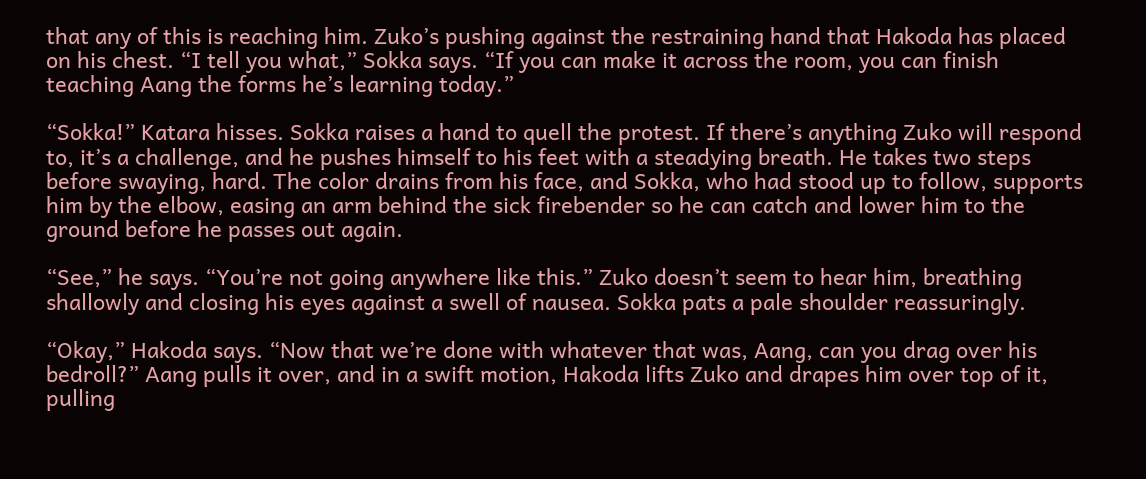that any of this is reaching him. Zuko’s pushing against the restraining hand that Hakoda has placed on his chest. “I tell you what,” Sokka says. “If you can make it across the room, you can finish teaching Aang the forms he’s learning today.”

“Sokka!” Katara hisses. Sokka raises a hand to quell the protest. If there’s anything Zuko will respond to, it’s a challenge, and he pushes himself to his feet with a steadying breath. He takes two steps before swaying, hard. The color drains from his face, and Sokka, who had stood up to follow, supports him by the elbow, easing an arm behind the sick firebender so he can catch and lower him to the ground before he passes out again.

“See,” he says. “You’re not going anywhere like this.” Zuko doesn’t seem to hear him, breathing shallowly and closing his eyes against a swell of nausea. Sokka pats a pale shoulder reassuringly.

“Okay,” Hakoda says. “Now that we’re done with whatever that was, Aang, can you drag over his bedroll?” Aang pulls it over, and in a swift motion, Hakoda lifts Zuko and drapes him over top of it, pulling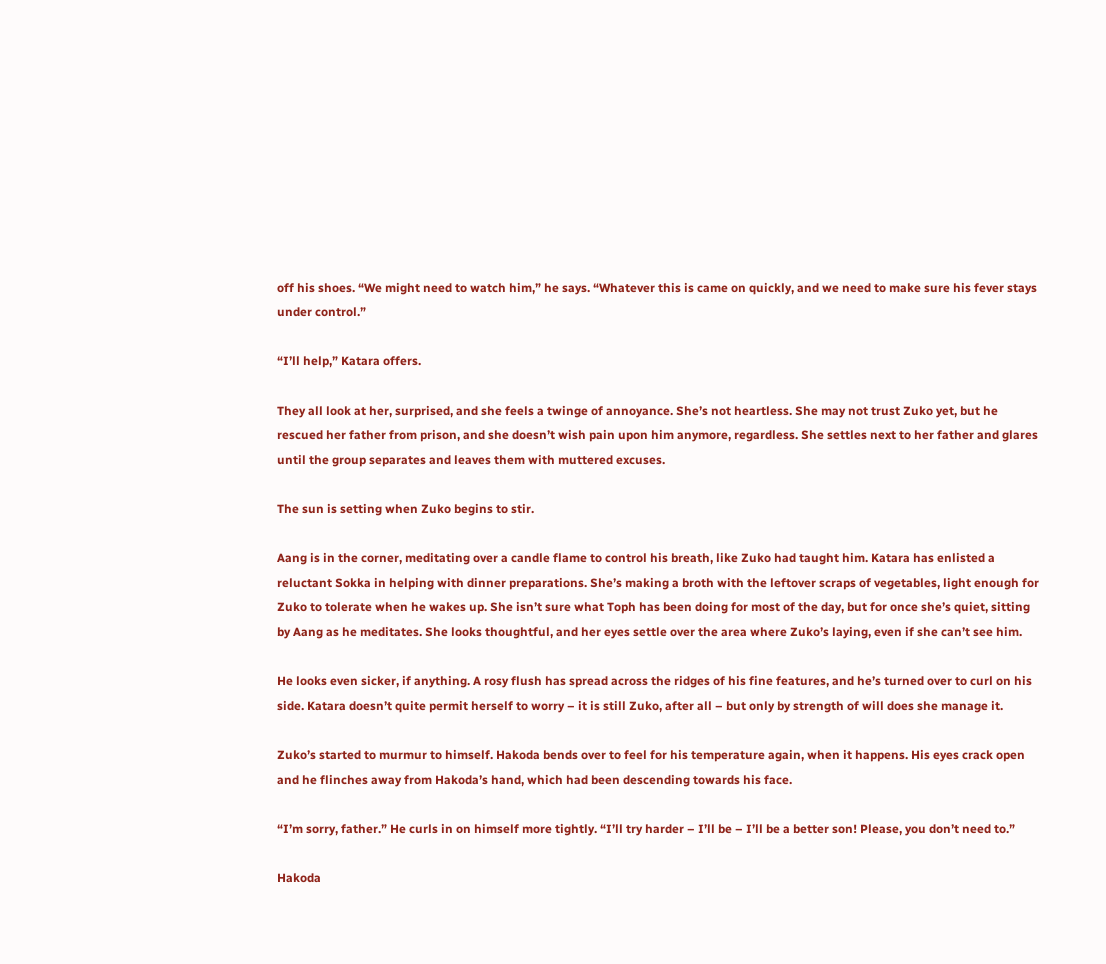off his shoes. “We might need to watch him,” he says. “Whatever this is came on quickly, and we need to make sure his fever stays under control.”

“I’ll help,” Katara offers.

They all look at her, surprised, and she feels a twinge of annoyance. She’s not heartless. She may not trust Zuko yet, but he rescued her father from prison, and she doesn’t wish pain upon him anymore, regardless. She settles next to her father and glares until the group separates and leaves them with muttered excuses.

The sun is setting when Zuko begins to stir.

Aang is in the corner, meditating over a candle flame to control his breath, like Zuko had taught him. Katara has enlisted a reluctant Sokka in helping with dinner preparations. She’s making a broth with the leftover scraps of vegetables, light enough for Zuko to tolerate when he wakes up. She isn’t sure what Toph has been doing for most of the day, but for once she’s quiet, sitting by Aang as he meditates. She looks thoughtful, and her eyes settle over the area where Zuko’s laying, even if she can’t see him.

He looks even sicker, if anything. A rosy flush has spread across the ridges of his fine features, and he’s turned over to curl on his side. Katara doesn’t quite permit herself to worry – it is still Zuko, after all – but only by strength of will does she manage it.

Zuko’s started to murmur to himself. Hakoda bends over to feel for his temperature again, when it happens. His eyes crack open and he flinches away from Hakoda’s hand, which had been descending towards his face.

“I’m sorry, father.” He curls in on himself more tightly. “I’ll try harder – I’ll be – I’ll be a better son! Please, you don’t need to.”

Hakoda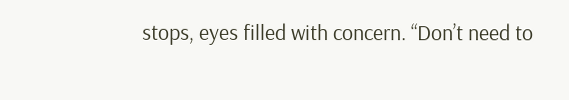stops, eyes filled with concern. “Don’t need to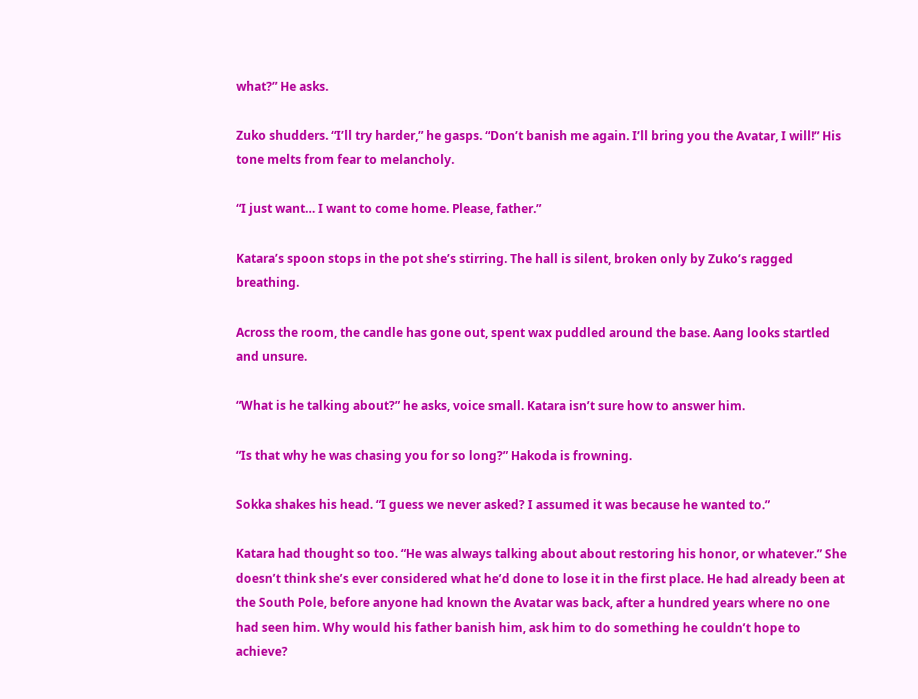what?” He asks.

Zuko shudders. “I’ll try harder,” he gasps. “Don’t banish me again. I’ll bring you the Avatar, I will!” His tone melts from fear to melancholy.

“I just want… I want to come home. Please, father.”

Katara’s spoon stops in the pot she’s stirring. The hall is silent, broken only by Zuko’s ragged breathing.

Across the room, the candle has gone out, spent wax puddled around the base. Aang looks startled and unsure.

“What is he talking about?” he asks, voice small. Katara isn’t sure how to answer him.

“Is that why he was chasing you for so long?” Hakoda is frowning.

Sokka shakes his head. “I guess we never asked? I assumed it was because he wanted to.”

Katara had thought so too. “He was always talking about about restoring his honor, or whatever.” She doesn’t think she’s ever considered what he’d done to lose it in the first place. He had already been at the South Pole, before anyone had known the Avatar was back, after a hundred years where no one had seen him. Why would his father banish him, ask him to do something he couldn’t hope to achieve?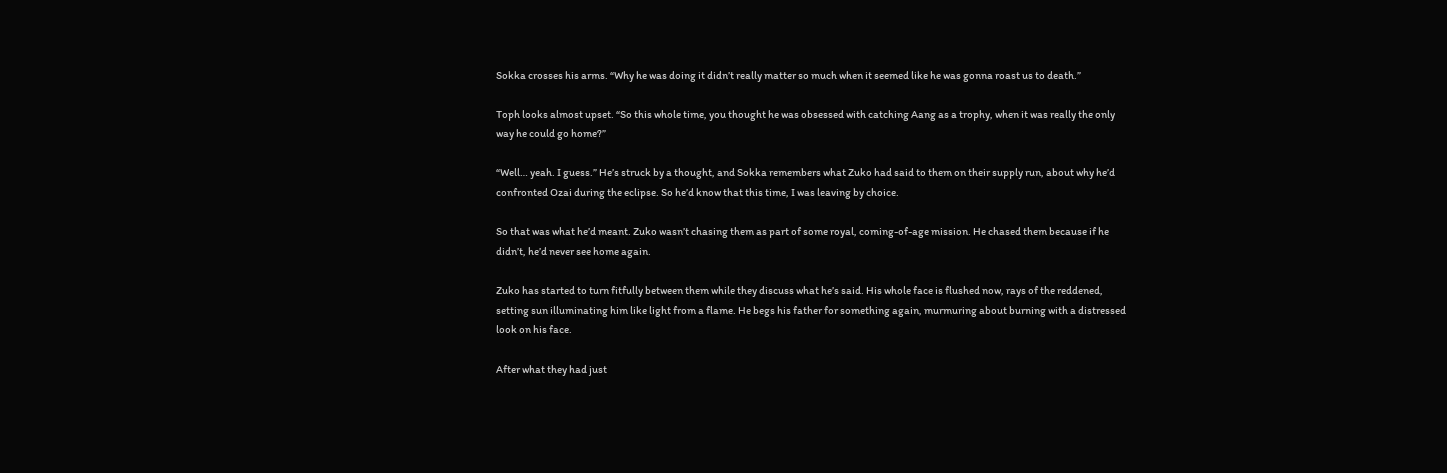Sokka crosses his arms. “Why he was doing it didn’t really matter so much when it seemed like he was gonna roast us to death.”

Toph looks almost upset. “So this whole time, you thought he was obsessed with catching Aang as a trophy, when it was really the only way he could go home?”

“Well… yeah. I guess.” He’s struck by a thought, and Sokka remembers what Zuko had said to them on their supply run, about why he’d confronted Ozai during the eclipse. So he’d know that this time, I was leaving by choice.

So that was what he’d meant. Zuko wasn’t chasing them as part of some royal, coming-of-age mission. He chased them because if he didn’t, he’d never see home again.

Zuko has started to turn fitfully between them while they discuss what he’s said. His whole face is flushed now, rays of the reddened, setting sun illuminating him like light from a flame. He begs his father for something again, murmuring about burning with a distressed look on his face.

After what they had just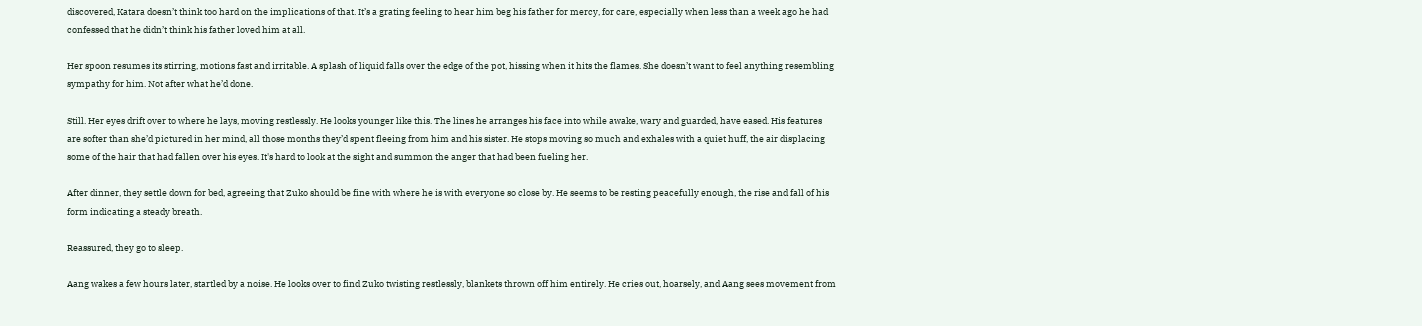discovered, Katara doesn’t think too hard on the implications of that. It’s a grating feeling to hear him beg his father for mercy, for care, especially when less than a week ago he had confessed that he didn’t think his father loved him at all.

Her spoon resumes its stirring, motions fast and irritable. A splash of liquid falls over the edge of the pot, hissing when it hits the flames. She doesn’t want to feel anything resembling sympathy for him. Not after what he’d done.

Still. Her eyes drift over to where he lays, moving restlessly. He looks younger like this. The lines he arranges his face into while awake, wary and guarded, have eased. His features are softer than she’d pictured in her mind, all those months they’d spent fleeing from him and his sister. He stops moving so much and exhales with a quiet huff, the air displacing some of the hair that had fallen over his eyes. It's hard to look at the sight and summon the anger that had been fueling her.

After dinner, they settle down for bed, agreeing that Zuko should be fine with where he is with everyone so close by. He seems to be resting peacefully enough, the rise and fall of his form indicating a steady breath.

Reassured, they go to sleep.

Aang wakes a few hours later, startled by a noise. He looks over to find Zuko twisting restlessly, blankets thrown off him entirely. He cries out, hoarsely, and Aang sees movement from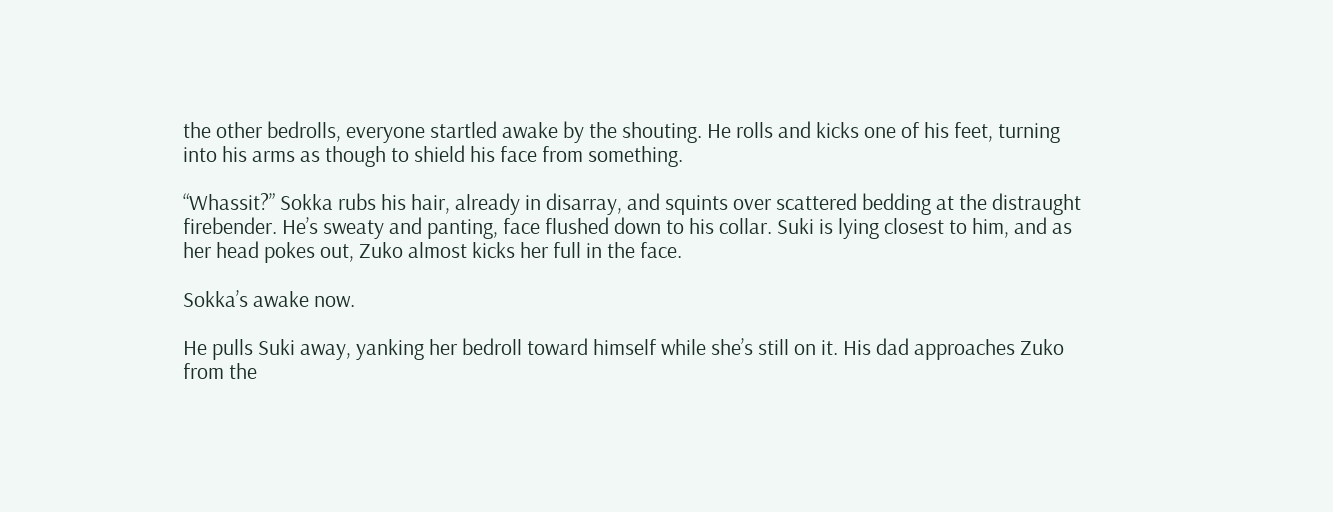the other bedrolls, everyone startled awake by the shouting. He rolls and kicks one of his feet, turning into his arms as though to shield his face from something.

“Whassit?” Sokka rubs his hair, already in disarray, and squints over scattered bedding at the distraught firebender. He’s sweaty and panting, face flushed down to his collar. Suki is lying closest to him, and as her head pokes out, Zuko almost kicks her full in the face.

Sokka’s awake now.

He pulls Suki away, yanking her bedroll toward himself while she’s still on it. His dad approaches Zuko from the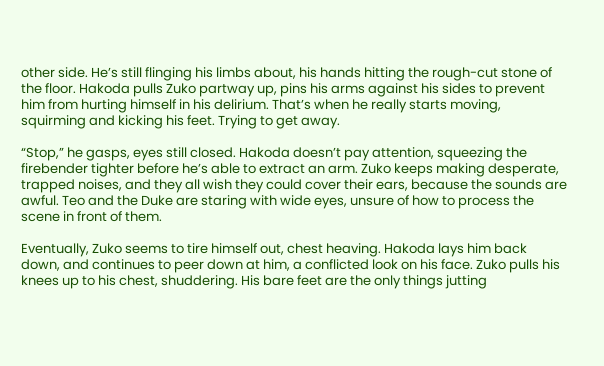other side. He’s still flinging his limbs about, his hands hitting the rough-cut stone of the floor. Hakoda pulls Zuko partway up, pins his arms against his sides to prevent him from hurting himself in his delirium. That’s when he really starts moving, squirming and kicking his feet. Trying to get away.

“Stop,” he gasps, eyes still closed. Hakoda doesn’t pay attention, squeezing the firebender tighter before he’s able to extract an arm. Zuko keeps making desperate, trapped noises, and they all wish they could cover their ears, because the sounds are awful. Teo and the Duke are staring with wide eyes, unsure of how to process the scene in front of them.

Eventually, Zuko seems to tire himself out, chest heaving. Hakoda lays him back down, and continues to peer down at him, a conflicted look on his face. Zuko pulls his knees up to his chest, shuddering. His bare feet are the only things jutting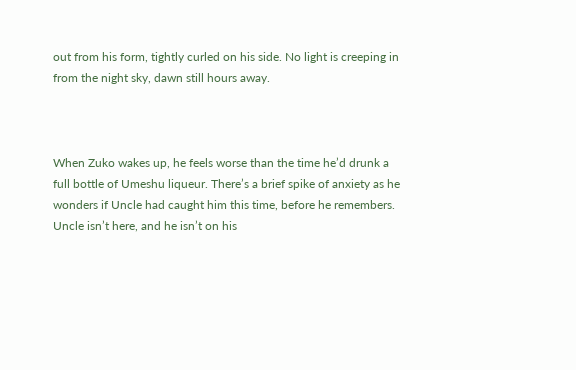out from his form, tightly curled on his side. No light is creeping in from the night sky, dawn still hours away.



When Zuko wakes up, he feels worse than the time he’d drunk a full bottle of Umeshu liqueur. There’s a brief spike of anxiety as he wonders if Uncle had caught him this time, before he remembers. Uncle isn’t here, and he isn’t on his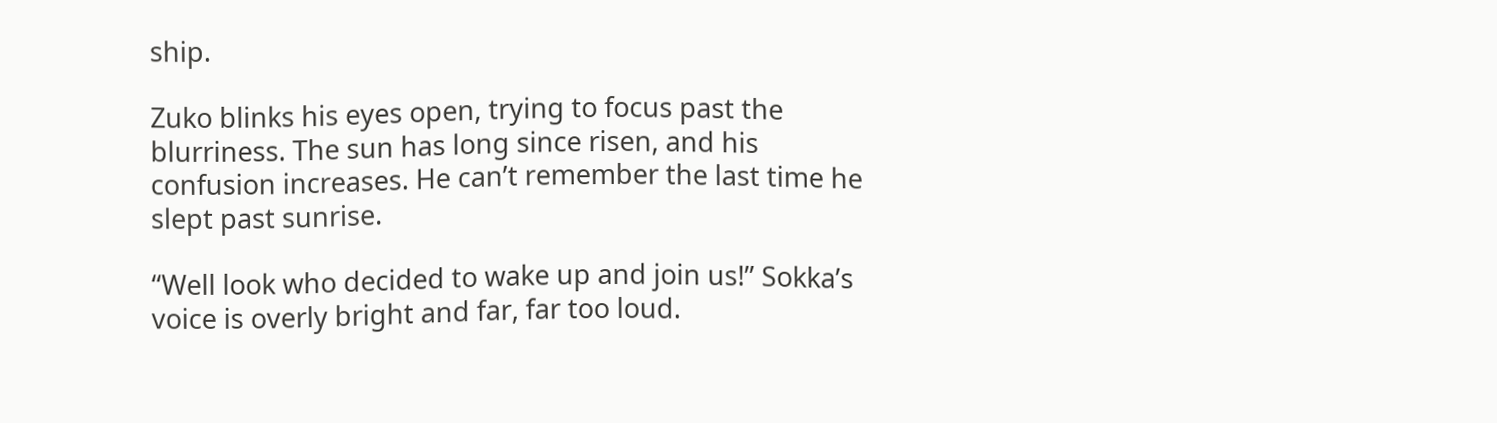ship.

Zuko blinks his eyes open, trying to focus past the blurriness. The sun has long since risen, and his confusion increases. He can’t remember the last time he slept past sunrise.

“Well look who decided to wake up and join us!” Sokka’s voice is overly bright and far, far too loud.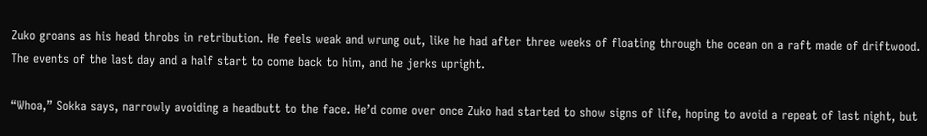Zuko groans as his head throbs in retribution. He feels weak and wrung out, like he had after three weeks of floating through the ocean on a raft made of driftwood. The events of the last day and a half start to come back to him, and he jerks upright.

“Whoa,” Sokka says, narrowly avoiding a headbutt to the face. He’d come over once Zuko had started to show signs of life, hoping to avoid a repeat of last night, but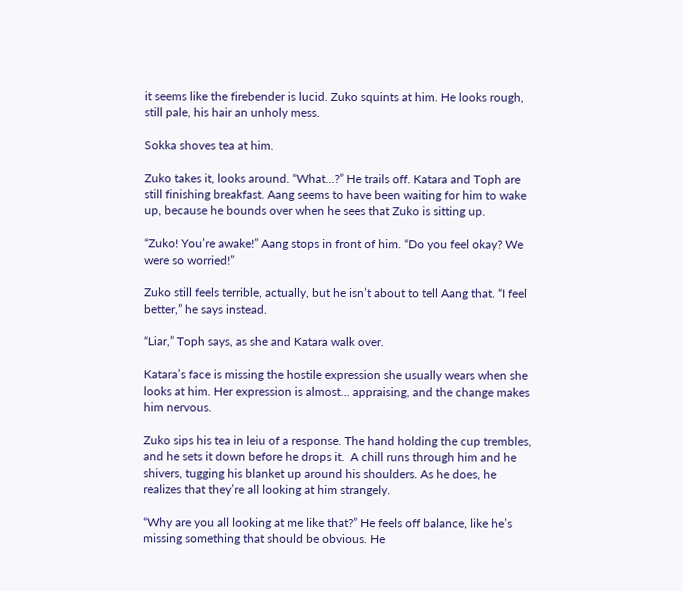it seems like the firebender is lucid. Zuko squints at him. He looks rough, still pale, his hair an unholy mess.

Sokka shoves tea at him.

Zuko takes it, looks around. “What…?” He trails off. Katara and Toph are still finishing breakfast. Aang seems to have been waiting for him to wake up, because he bounds over when he sees that Zuko is sitting up.

“Zuko! You’re awake!” Aang stops in front of him. “Do you feel okay? We were so worried!”

Zuko still feels terrible, actually, but he isn’t about to tell Aang that. “I feel better,” he says instead.

“Liar,” Toph says, as she and Katara walk over.

Katara’s face is missing the hostile expression she usually wears when she looks at him. Her expression is almost… appraising, and the change makes him nervous.

Zuko sips his tea in leiu of a response. The hand holding the cup trembles, and he sets it down before he drops it.  A chill runs through him and he shivers, tugging his blanket up around his shoulders. As he does, he realizes that they’re all looking at him strangely.

“Why are you all looking at me like that?” He feels off balance, like he’s missing something that should be obvious. He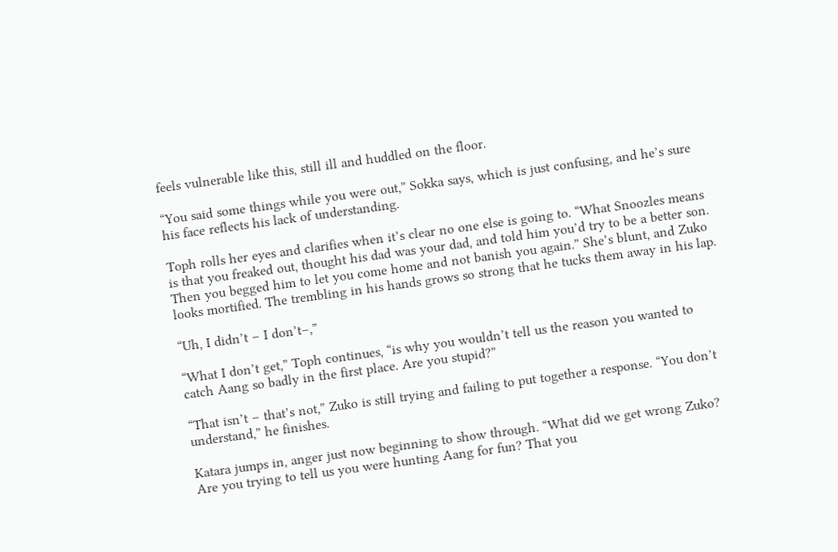feels vulnerable like this, still ill and huddled on the floor.

“You said some things while you were out,” Sokka says, which is just confusing, and he’s sure his face reflects his lack of understanding.

Toph rolls her eyes and clarifies when it’s clear no one else is going to. “What Snoozles means is that you freaked out, thought his dad was your dad, and told him you’d try to be a better son. Then you begged him to let you come home and not banish you again.” She’s blunt, and Zuko looks mortified. The trembling in his hands grows so strong that he tucks them away in his lap.

“Uh, I didn’t – I don’t–,”

“What I don’t get,” Toph continues, “is why you wouldn’t tell us the reason you wanted to catch Aang so badly in the first place. Are you stupid?”

“That isn’t – that’s not,” Zuko is still trying and failing to put together a response. “You don’t understand,” he finishes.

Katara jumps in, anger just now beginning to show through. “What did we get wrong Zuko? Are you trying to tell us you were hunting Aang for fun? That you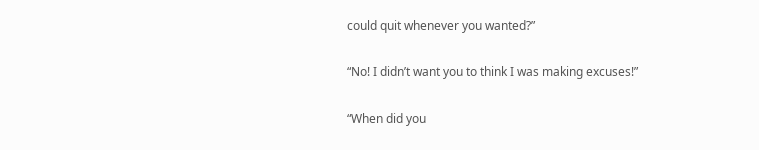could quit whenever you wanted?”

“No! I didn’t want you to think I was making excuses!”

“When did you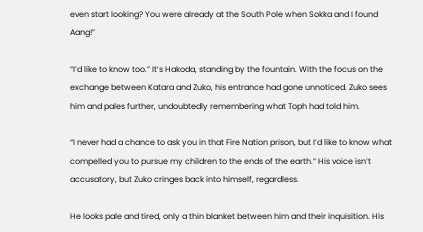even start looking? You were already at the South Pole when Sokka and I found Aang!”

“I’d like to know too.” It’s Hakoda, standing by the fountain. With the focus on the exchange between Katara and Zuko, his entrance had gone unnoticed. Zuko sees him and pales further, undoubtedly remembering what Toph had told him.

“I never had a chance to ask you in that Fire Nation prison, but I’d like to know what compelled you to pursue my children to the ends of the earth.” His voice isn’t accusatory, but Zuko cringes back into himself, regardless.

He looks pale and tired, only a thin blanket between him and their inquisition. His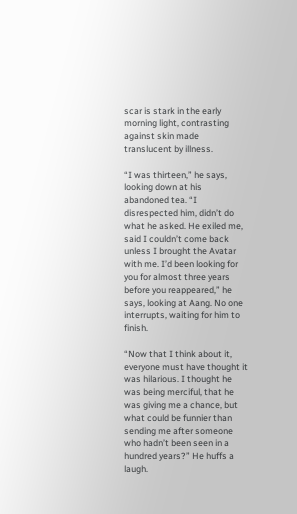scar is stark in the early morning light, contrasting against skin made translucent by illness.

“I was thirteen,” he says, looking down at his abandoned tea. “I disrespected him, didn’t do what he asked. He exiled me, said I couldn’t come back unless I brought the Avatar with me. I’d been looking for you for almost three years before you reappeared,” he says, looking at Aang. No one interrupts, waiting for him to finish.

“Now that I think about it, everyone must have thought it was hilarious. I thought he was being merciful, that he was giving me a chance, but what could be funnier than sending me after someone who hadn’t been seen in a hundred years?” He huffs a laugh.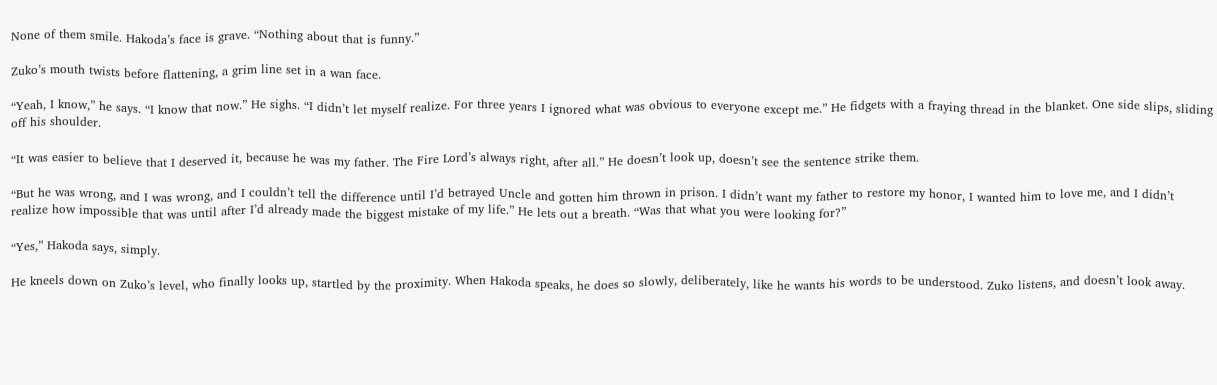None of them smile. Hakoda’s face is grave. “Nothing about that is funny.”

Zuko’s mouth twists before flattening, a grim line set in a wan face.

“Yeah, I know,” he says. “I know that now.” He sighs. “I didn’t let myself realize. For three years I ignored what was obvious to everyone except me.” He fidgets with a fraying thread in the blanket. One side slips, sliding off his shoulder.

“It was easier to believe that I deserved it, because he was my father. The Fire Lord’s always right, after all.” He doesn’t look up, doesn’t see the sentence strike them.

“But he was wrong, and I was wrong, and I couldn’t tell the difference until I’d betrayed Uncle and gotten him thrown in prison. I didn’t want my father to restore my honor, I wanted him to love me, and I didn’t realize how impossible that was until after I’d already made the biggest mistake of my life.” He lets out a breath. “Was that what you were looking for?”

“Yes,” Hakoda says, simply.

He kneels down on Zuko’s level, who finally looks up, startled by the proximity. When Hakoda speaks, he does so slowly, deliberately, like he wants his words to be understood. Zuko listens, and doesn’t look away.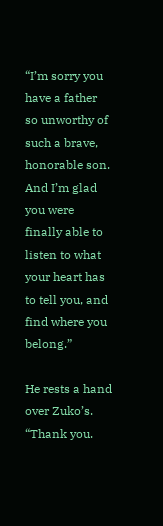“I’m sorry you have a father so unworthy of such a brave, honorable son. And I’m glad you were finally able to listen to what your heart has to tell you, and find where you belong.”

He rests a hand over Zuko’s. “Thank you.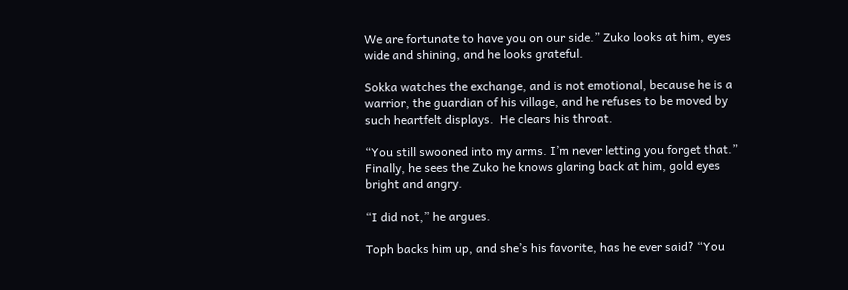We are fortunate to have you on our side.” Zuko looks at him, eyes wide and shining, and he looks grateful.

Sokka watches the exchange, and is not emotional, because he is a warrior, the guardian of his village, and he refuses to be moved by such heartfelt displays.  He clears his throat.

“You still swooned into my arms. I’m never letting you forget that.” Finally, he sees the Zuko he knows glaring back at him, gold eyes bright and angry.

“I did not,” he argues.

Toph backs him up, and she’s his favorite, has he ever said? “You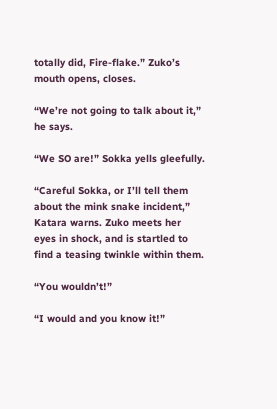totally did, Fire-flake.” Zuko’s mouth opens, closes.

“We’re not going to talk about it,” he says.

“We SO are!” Sokka yells gleefully.

“Careful Sokka, or I’ll tell them about the mink snake incident,” Katara warns. Zuko meets her eyes in shock, and is startled to find a teasing twinkle within them.

“You wouldn’t!”

“I would and you know it!”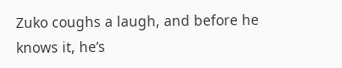Zuko coughs a laugh, and before he knows it, he’s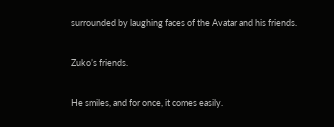surrounded by laughing faces of the Avatar and his friends.

Zuko’s friends.

He smiles, and for once, it comes easily.